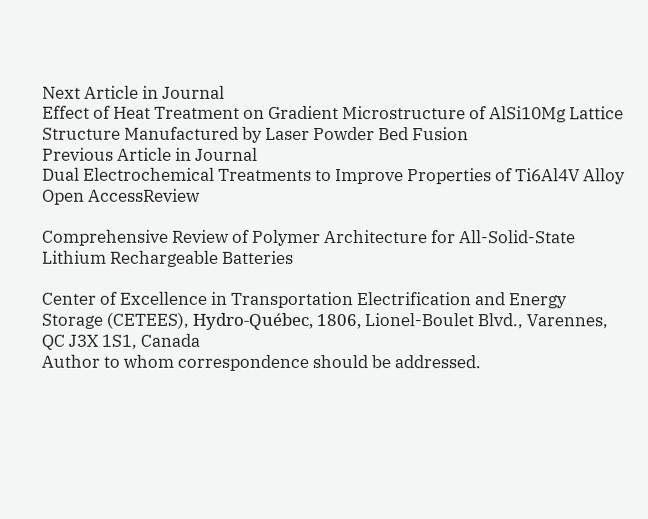Next Article in Journal
Effect of Heat Treatment on Gradient Microstructure of AlSi10Mg Lattice Structure Manufactured by Laser Powder Bed Fusion
Previous Article in Journal
Dual Electrochemical Treatments to Improve Properties of Ti6Al4V Alloy
Open AccessReview

Comprehensive Review of Polymer Architecture for All-Solid-State Lithium Rechargeable Batteries

Center of Excellence in Transportation Electrification and Energy Storage (CETEES), Hydro-Québec, 1806, Lionel-Boulet Blvd., Varennes, QC J3X 1S1, Canada
Author to whom correspondence should be addressed.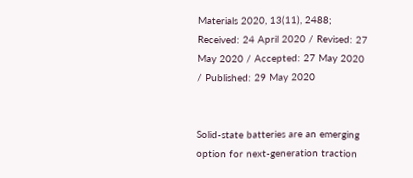Materials 2020, 13(11), 2488;
Received: 24 April 2020 / Revised: 27 May 2020 / Accepted: 27 May 2020 / Published: 29 May 2020


Solid-state batteries are an emerging option for next-generation traction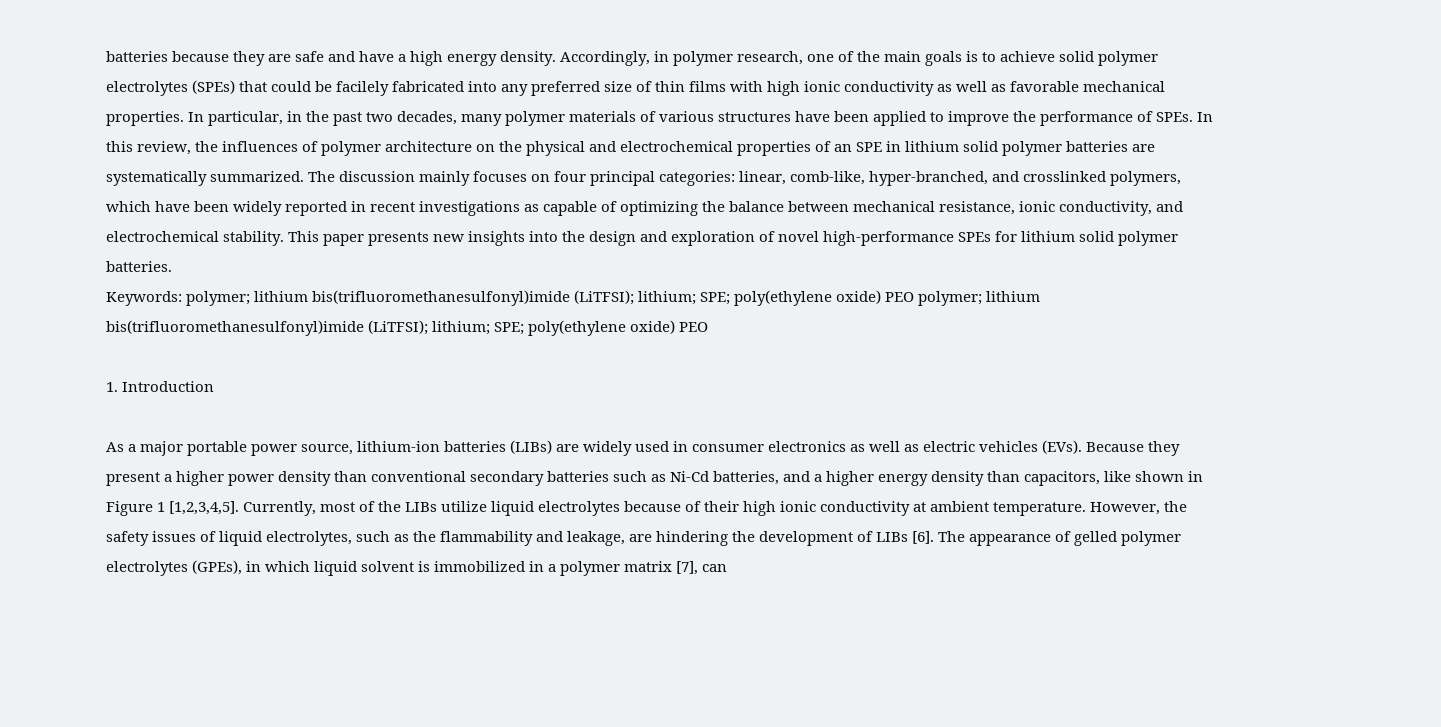batteries because they are safe and have a high energy density. Accordingly, in polymer research, one of the main goals is to achieve solid polymer electrolytes (SPEs) that could be facilely fabricated into any preferred size of thin films with high ionic conductivity as well as favorable mechanical properties. In particular, in the past two decades, many polymer materials of various structures have been applied to improve the performance of SPEs. In this review, the influences of polymer architecture on the physical and electrochemical properties of an SPE in lithium solid polymer batteries are systematically summarized. The discussion mainly focuses on four principal categories: linear, comb-like, hyper-branched, and crosslinked polymers, which have been widely reported in recent investigations as capable of optimizing the balance between mechanical resistance, ionic conductivity, and electrochemical stability. This paper presents new insights into the design and exploration of novel high-performance SPEs for lithium solid polymer batteries.
Keywords: polymer; lithium bis(trifluoromethanesulfonyl)imide (LiTFSI); lithium; SPE; poly(ethylene oxide) PEO polymer; lithium bis(trifluoromethanesulfonyl)imide (LiTFSI); lithium; SPE; poly(ethylene oxide) PEO

1. Introduction

As a major portable power source, lithium-ion batteries (LIBs) are widely used in consumer electronics as well as electric vehicles (EVs). Because they present a higher power density than conventional secondary batteries such as Ni-Cd batteries, and a higher energy density than capacitors, like shown in Figure 1 [1,2,3,4,5]. Currently, most of the LIBs utilize liquid electrolytes because of their high ionic conductivity at ambient temperature. However, the safety issues of liquid electrolytes, such as the flammability and leakage, are hindering the development of LIBs [6]. The appearance of gelled polymer electrolytes (GPEs), in which liquid solvent is immobilized in a polymer matrix [7], can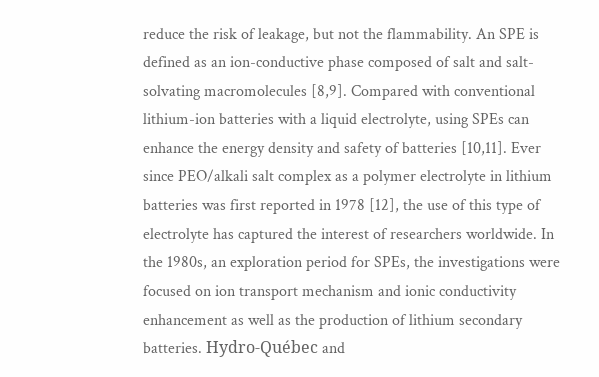reduce the risk of leakage, but not the flammability. An SPE is defined as an ion-conductive phase composed of salt and salt-solvating macromolecules [8,9]. Compared with conventional lithium-ion batteries with a liquid electrolyte, using SPEs can enhance the energy density and safety of batteries [10,11]. Ever since PEO/alkali salt complex as a polymer electrolyte in lithium batteries was first reported in 1978 [12], the use of this type of electrolyte has captured the interest of researchers worldwide. In the 1980s, an exploration period for SPEs, the investigations were focused on ion transport mechanism and ionic conductivity enhancement as well as the production of lithium secondary batteries. Hydro-Québec and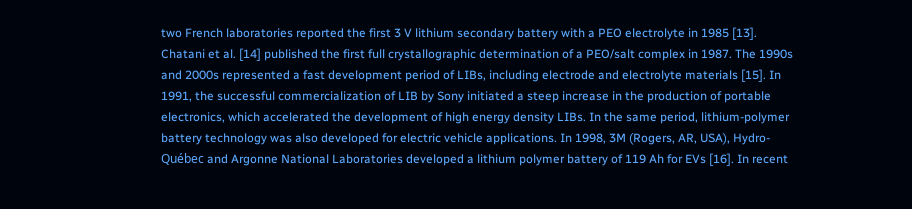two French laboratories reported the first 3 V lithium secondary battery with a PEO electrolyte in 1985 [13]. Chatani et al. [14] published the first full crystallographic determination of a PEO/salt complex in 1987. The 1990s and 2000s represented a fast development period of LIBs, including electrode and electrolyte materials [15]. In 1991, the successful commercialization of LIB by Sony initiated a steep increase in the production of portable electronics, which accelerated the development of high energy density LIBs. In the same period, lithium-polymer battery technology was also developed for electric vehicle applications. In 1998, 3M (Rogers, AR, USA), Hydro-Québec and Argonne National Laboratories developed a lithium polymer battery of 119 Ah for EVs [16]. In recent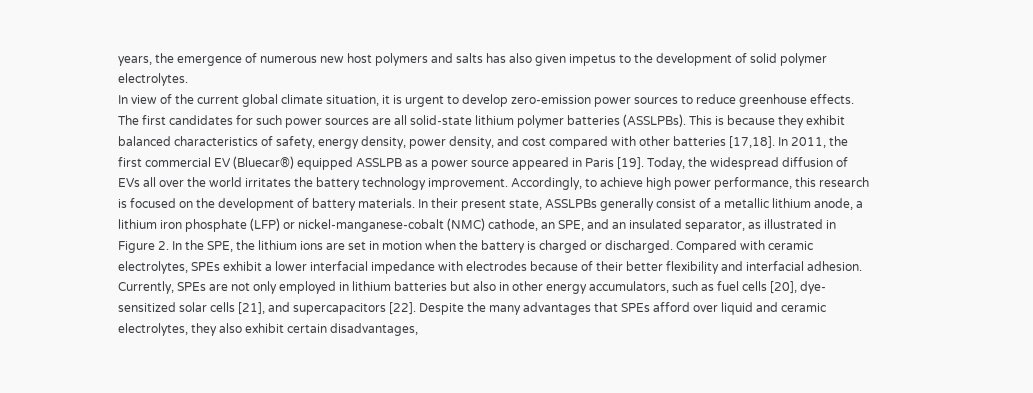years, the emergence of numerous new host polymers and salts has also given impetus to the development of solid polymer electrolytes.
In view of the current global climate situation, it is urgent to develop zero-emission power sources to reduce greenhouse effects. The first candidates for such power sources are all solid-state lithium polymer batteries (ASSLPBs). This is because they exhibit balanced characteristics of safety, energy density, power density, and cost compared with other batteries [17,18]. In 2011, the first commercial EV (Bluecar®) equipped ASSLPB as a power source appeared in Paris [19]. Today, the widespread diffusion of EVs all over the world irritates the battery technology improvement. Accordingly, to achieve high power performance, this research is focused on the development of battery materials. In their present state, ASSLPBs generally consist of a metallic lithium anode, a lithium iron phosphate (LFP) or nickel-manganese-cobalt (NMC) cathode, an SPE, and an insulated separator, as illustrated in Figure 2. In the SPE, the lithium ions are set in motion when the battery is charged or discharged. Compared with ceramic electrolytes, SPEs exhibit a lower interfacial impedance with electrodes because of their better flexibility and interfacial adhesion. Currently, SPEs are not only employed in lithium batteries but also in other energy accumulators, such as fuel cells [20], dye-sensitized solar cells [21], and supercapacitors [22]. Despite the many advantages that SPEs afford over liquid and ceramic electrolytes, they also exhibit certain disadvantages,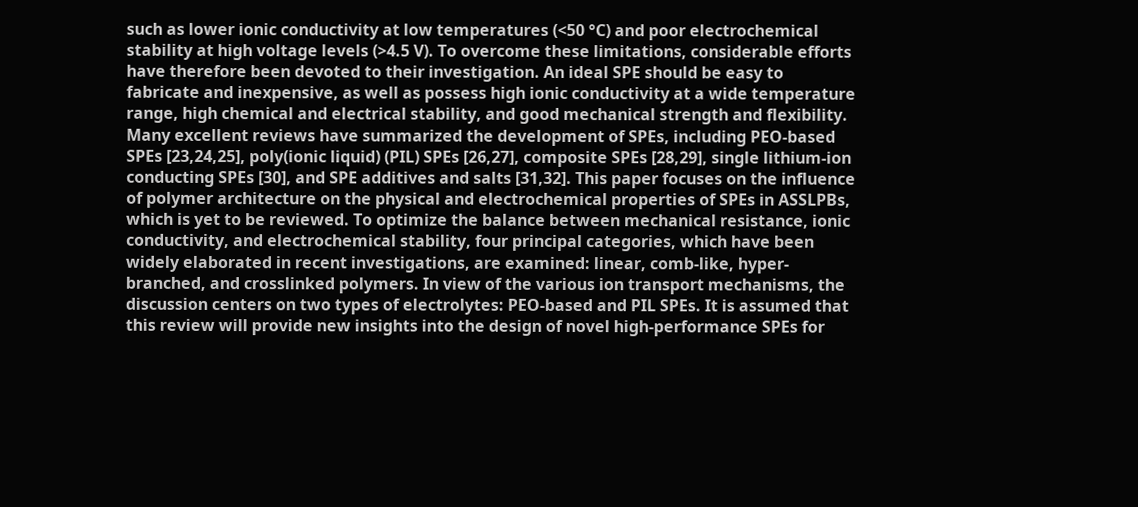such as lower ionic conductivity at low temperatures (<50 °C) and poor electrochemical stability at high voltage levels (>4.5 V). To overcome these limitations, considerable efforts have therefore been devoted to their investigation. An ideal SPE should be easy to fabricate and inexpensive, as well as possess high ionic conductivity at a wide temperature range, high chemical and electrical stability, and good mechanical strength and flexibility.
Many excellent reviews have summarized the development of SPEs, including PEO-based SPEs [23,24,25], poly(ionic liquid) (PIL) SPEs [26,27], composite SPEs [28,29], single lithium-ion conducting SPEs [30], and SPE additives and salts [31,32]. This paper focuses on the influence of polymer architecture on the physical and electrochemical properties of SPEs in ASSLPBs, which is yet to be reviewed. To optimize the balance between mechanical resistance, ionic conductivity, and electrochemical stability, four principal categories, which have been widely elaborated in recent investigations, are examined: linear, comb-like, hyper-branched, and crosslinked polymers. In view of the various ion transport mechanisms, the discussion centers on two types of electrolytes: PEO-based and PIL SPEs. It is assumed that this review will provide new insights into the design of novel high-performance SPEs for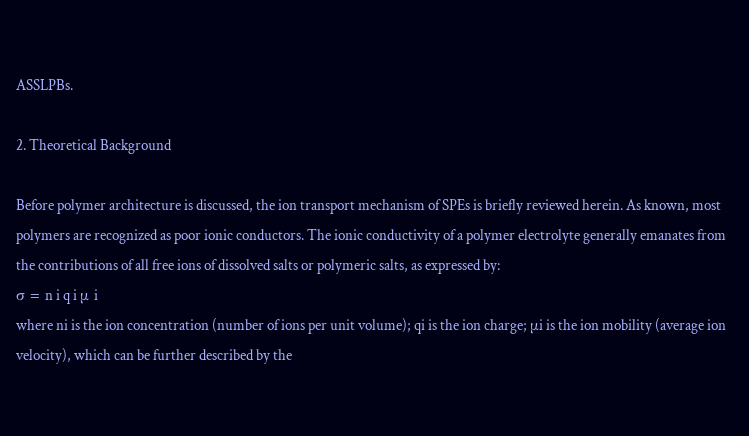ASSLPBs.

2. Theoretical Background

Before polymer architecture is discussed, the ion transport mechanism of SPEs is briefly reviewed herein. As known, most polymers are recognized as poor ionic conductors. The ionic conductivity of a polymer electrolyte generally emanates from the contributions of all free ions of dissolved salts or polymeric salts, as expressed by:
σ = n i q i μ i
where ni is the ion concentration (number of ions per unit volume); qi is the ion charge; μi is the ion mobility (average ion velocity), which can be further described by the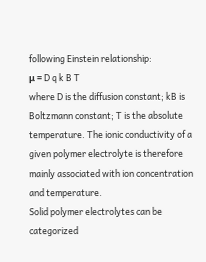following Einstein relationship:
μ = D q k B T
where D is the diffusion constant; kB is Boltzmann constant; T is the absolute temperature. The ionic conductivity of a given polymer electrolyte is therefore mainly associated with ion concentration and temperature.
Solid polymer electrolytes can be categorized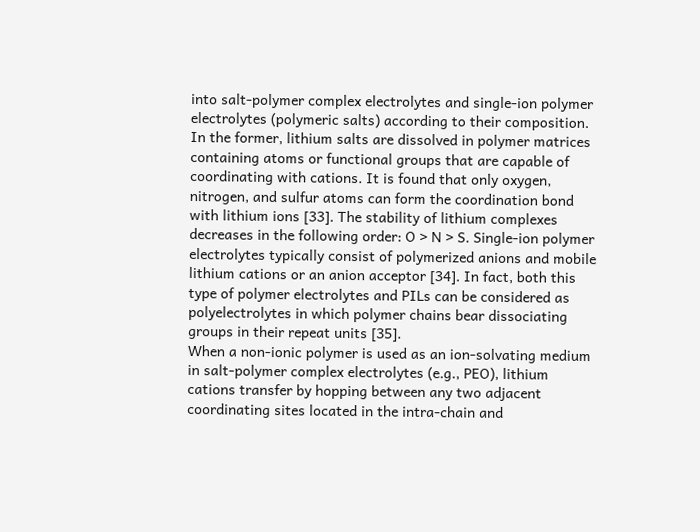into salt-polymer complex electrolytes and single-ion polymer electrolytes (polymeric salts) according to their composition. In the former, lithium salts are dissolved in polymer matrices containing atoms or functional groups that are capable of coordinating with cations. It is found that only oxygen, nitrogen, and sulfur atoms can form the coordination bond with lithium ions [33]. The stability of lithium complexes decreases in the following order: O > N > S. Single-ion polymer electrolytes typically consist of polymerized anions and mobile lithium cations or an anion acceptor [34]. In fact, both this type of polymer electrolytes and PILs can be considered as polyelectrolytes in which polymer chains bear dissociating groups in their repeat units [35].
When a non-ionic polymer is used as an ion-solvating medium in salt-polymer complex electrolytes (e.g., PEO), lithium cations transfer by hopping between any two adjacent coordinating sites located in the intra-chain and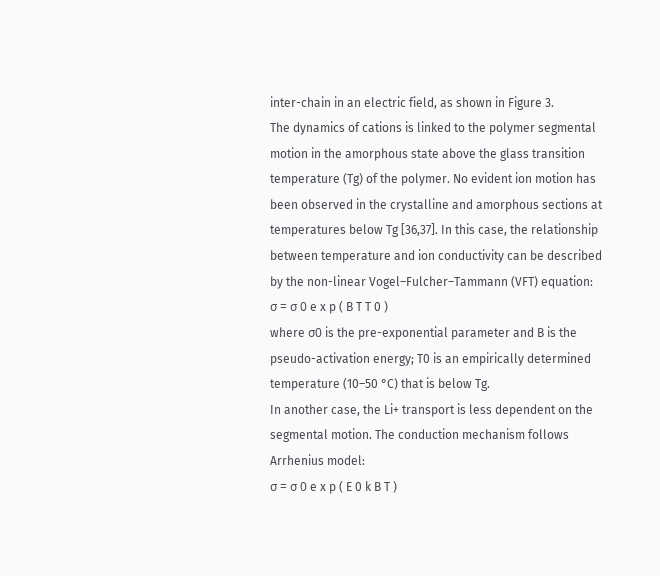inter-chain in an electric field, as shown in Figure 3.
The dynamics of cations is linked to the polymer segmental motion in the amorphous state above the glass transition temperature (Tg) of the polymer. No evident ion motion has been observed in the crystalline and amorphous sections at temperatures below Tg [36,37]. In this case, the relationship between temperature and ion conductivity can be described by the non-linear Vogel–Fulcher–Tammann (VFT) equation:
σ = σ 0 e x p ( B T T 0 )
where σ0 is the pre-exponential parameter and B is the pseudo-activation energy; T0 is an empirically determined temperature (10–50 °C) that is below Tg.
In another case, the Li+ transport is less dependent on the segmental motion. The conduction mechanism follows Arrhenius model:
σ = σ 0 e x p ( E 0 k B T )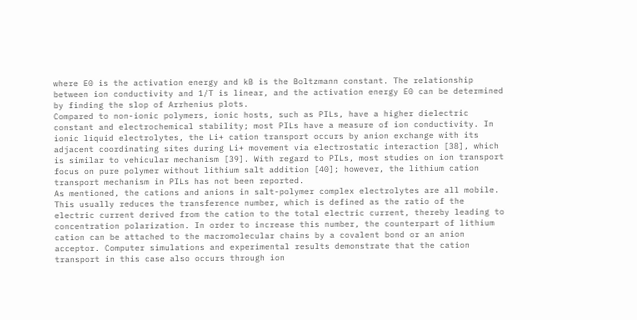where E0 is the activation energy and kB is the Boltzmann constant. The relationship between ion conductivity and 1/T is linear, and the activation energy E0 can be determined by finding the slop of Arrhenius plots.
Compared to non-ionic polymers, ionic hosts, such as PILs, have a higher dielectric constant and electrochemical stability; most PILs have a measure of ion conductivity. In ionic liquid electrolytes, the Li+ cation transport occurs by anion exchange with its adjacent coordinating sites during Li+ movement via electrostatic interaction [38], which is similar to vehicular mechanism [39]. With regard to PILs, most studies on ion transport focus on pure polymer without lithium salt addition [40]; however, the lithium cation transport mechanism in PILs has not been reported.
As mentioned, the cations and anions in salt-polymer complex electrolytes are all mobile. This usually reduces the transference number, which is defined as the ratio of the electric current derived from the cation to the total electric current, thereby leading to concentration polarization. In order to increase this number, the counterpart of lithium cation can be attached to the macromolecular chains by a covalent bond or an anion acceptor. Computer simulations and experimental results demonstrate that the cation transport in this case also occurs through ion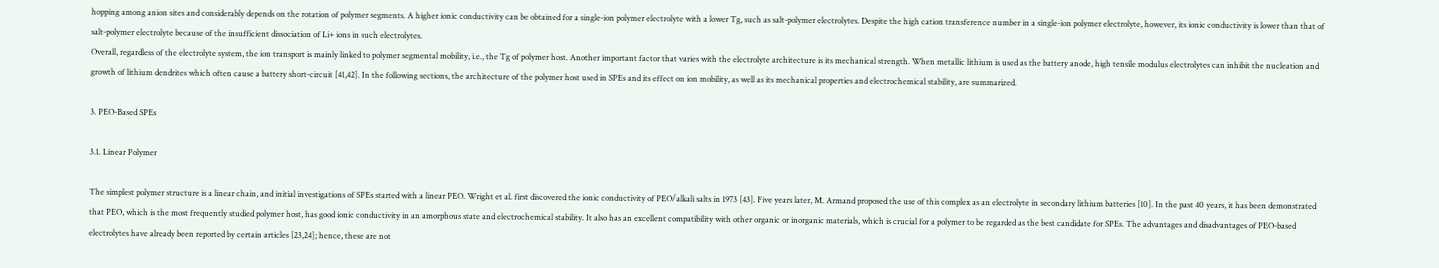hopping among anion sites and considerably depends on the rotation of polymer segments. A higher ionic conductivity can be obtained for a single-ion polymer electrolyte with a lower Tg, such as salt-polymer electrolytes. Despite the high cation transference number in a single-ion polymer electrolyte, however, its ionic conductivity is lower than that of salt-polymer electrolyte because of the insufficient dissociation of Li+ ions in such electrolytes.
Overall, regardless of the electrolyte system, the ion transport is mainly linked to polymer segmental mobility, i.e., the Tg of polymer host. Another important factor that varies with the electrolyte architecture is its mechanical strength. When metallic lithium is used as the battery anode, high tensile modulus electrolytes can inhibit the nucleation and growth of lithium dendrites which often cause a battery short-circuit [41,42]. In the following sections, the architecture of the polymer host used in SPEs and its effect on ion mobility, as well as its mechanical properties and electrochemical stability, are summarized.

3. PEO-Based SPEs

3.1. Linear Polymer

The simplest polymer structure is a linear chain, and initial investigations of SPEs started with a linear PEO. Wright et al. first discovered the ionic conductivity of PEO/alkali salts in 1973 [43]. Five years later, M. Armand proposed the use of this complex as an electrolyte in secondary lithium batteries [10]. In the past 40 years, it has been demonstrated that PEO, which is the most frequently studied polymer host, has good ionic conductivity in an amorphous state and electrochemical stability. It also has an excellent compatibility with other organic or inorganic materials, which is crucial for a polymer to be regarded as the best candidate for SPEs. The advantages and disadvantages of PEO-based electrolytes have already been reported by certain articles [23,24]; hence, these are not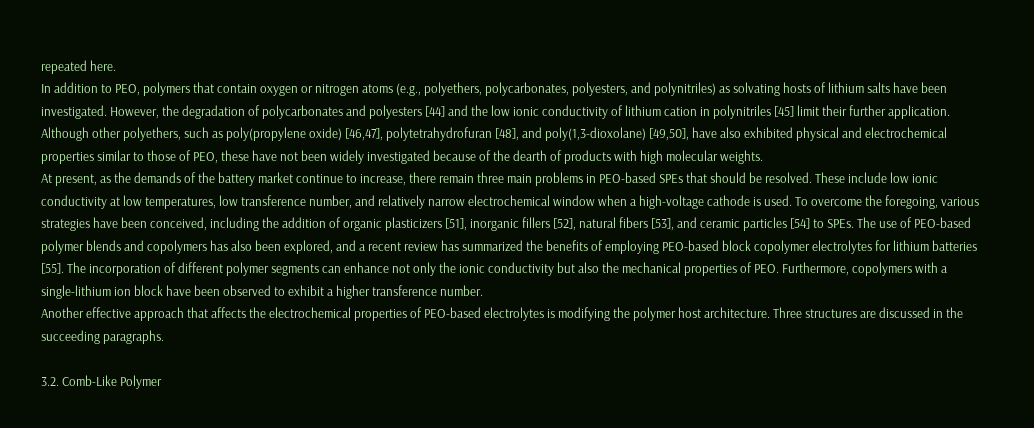repeated here.
In addition to PEO, polymers that contain oxygen or nitrogen atoms (e.g., polyethers, polycarbonates, polyesters, and polynitriles) as solvating hosts of lithium salts have been investigated. However, the degradation of polycarbonates and polyesters [44] and the low ionic conductivity of lithium cation in polynitriles [45] limit their further application.
Although other polyethers, such as poly(propylene oxide) [46,47], polytetrahydrofuran [48], and poly(1,3-dioxolane) [49,50], have also exhibited physical and electrochemical properties similar to those of PEO, these have not been widely investigated because of the dearth of products with high molecular weights.
At present, as the demands of the battery market continue to increase, there remain three main problems in PEO-based SPEs that should be resolved. These include low ionic conductivity at low temperatures, low transference number, and relatively narrow electrochemical window when a high-voltage cathode is used. To overcome the foregoing, various strategies have been conceived, including the addition of organic plasticizers [51], inorganic fillers [52], natural fibers [53], and ceramic particles [54] to SPEs. The use of PEO-based polymer blends and copolymers has also been explored, and a recent review has summarized the benefits of employing PEO-based block copolymer electrolytes for lithium batteries [55]. The incorporation of different polymer segments can enhance not only the ionic conductivity but also the mechanical properties of PEO. Furthermore, copolymers with a single-lithium ion block have been observed to exhibit a higher transference number.
Another effective approach that affects the electrochemical properties of PEO-based electrolytes is modifying the polymer host architecture. Three structures are discussed in the succeeding paragraphs.

3.2. Comb-Like Polymer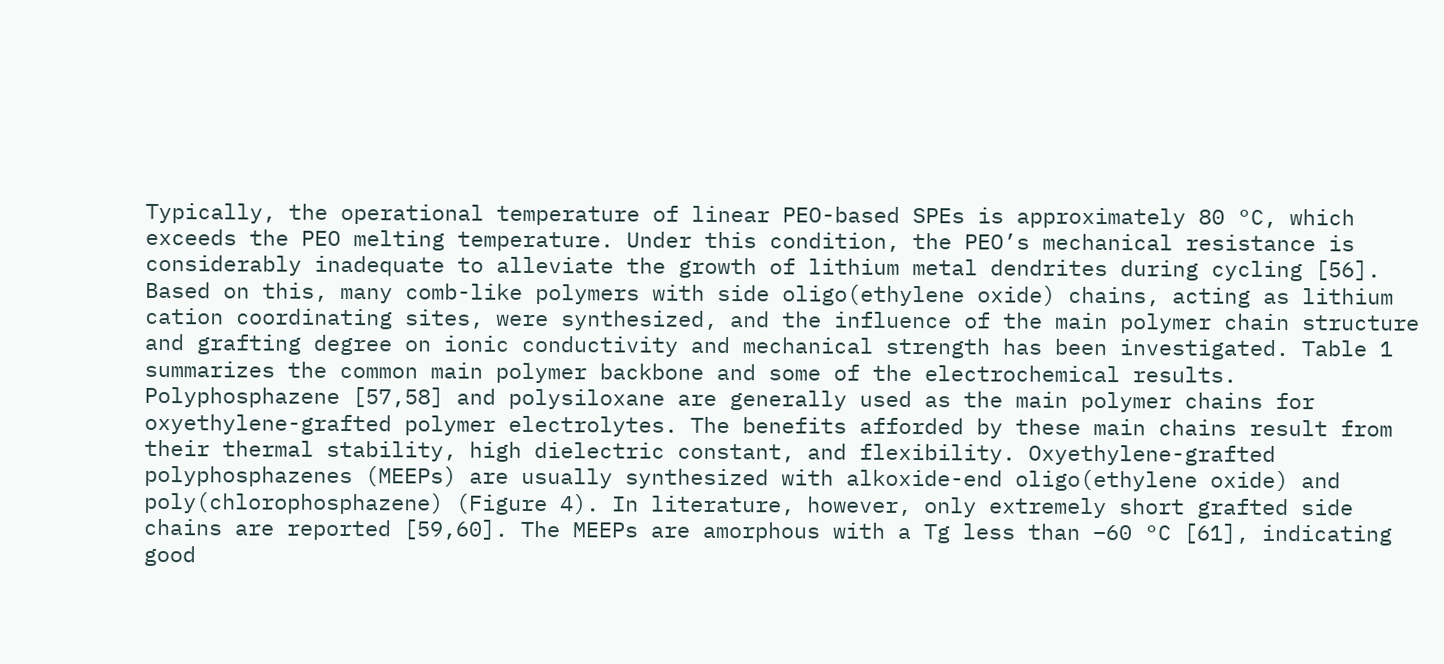Typically, the operational temperature of linear PEO-based SPEs is approximately 80 °C, which exceeds the PEO melting temperature. Under this condition, the PEO’s mechanical resistance is considerably inadequate to alleviate the growth of lithium metal dendrites during cycling [56]. Based on this, many comb-like polymers with side oligo(ethylene oxide) chains, acting as lithium cation coordinating sites, were synthesized, and the influence of the main polymer chain structure and grafting degree on ionic conductivity and mechanical strength has been investigated. Table 1 summarizes the common main polymer backbone and some of the electrochemical results.
Polyphosphazene [57,58] and polysiloxane are generally used as the main polymer chains for oxyethylene-grafted polymer electrolytes. The benefits afforded by these main chains result from their thermal stability, high dielectric constant, and flexibility. Oxyethylene-grafted polyphosphazenes (MEEPs) are usually synthesized with alkoxide-end oligo(ethylene oxide) and poly(chlorophosphazene) (Figure 4). In literature, however, only extremely short grafted side chains are reported [59,60]. The MEEPs are amorphous with a Tg less than −60 °C [61], indicating good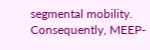segmental mobility. Consequently, MEEP-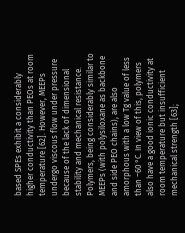based SPEs exhibit a considerably higher conductivity than PEOs at room temperature [62]. However, MEEPs undergo viscous flow under pressure because of the lack of dimensional stability and mechanical resistance.
Polymers, being considerably similar to MEEPs (with polysiloxane as backbone and side PEO chains), are also amorphous with a low Tg value of less than −60 °C. In view of this, polymers also have a good ionic conductivity at room temperature but insufficient mechanical strength [63];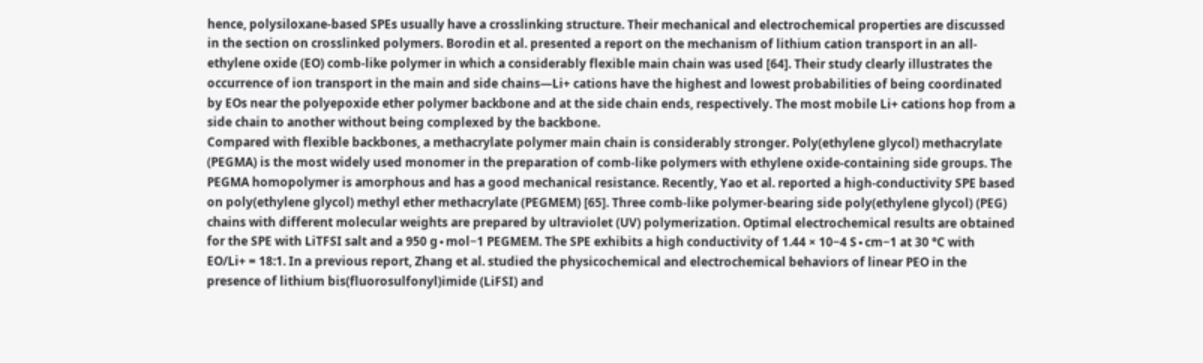hence, polysiloxane-based SPEs usually have a crosslinking structure. Their mechanical and electrochemical properties are discussed in the section on crosslinked polymers. Borodin et al. presented a report on the mechanism of lithium cation transport in an all-ethylene oxide (EO) comb-like polymer in which a considerably flexible main chain was used [64]. Their study clearly illustrates the occurrence of ion transport in the main and side chains—Li+ cations have the highest and lowest probabilities of being coordinated by EOs near the polyepoxide ether polymer backbone and at the side chain ends, respectively. The most mobile Li+ cations hop from a side chain to another without being complexed by the backbone.
Compared with flexible backbones, a methacrylate polymer main chain is considerably stronger. Poly(ethylene glycol) methacrylate (PEGMA) is the most widely used monomer in the preparation of comb-like polymers with ethylene oxide-containing side groups. The PEGMA homopolymer is amorphous and has a good mechanical resistance. Recently, Yao et al. reported a high-conductivity SPE based on poly(ethylene glycol) methyl ether methacrylate (PEGMEM) [65]. Three comb-like polymer-bearing side poly(ethylene glycol) (PEG) chains with different molecular weights are prepared by ultraviolet (UV) polymerization. Optimal electrochemical results are obtained for the SPE with LiTFSI salt and a 950 g∙mol−1 PEGMEM. The SPE exhibits a high conductivity of 1.44 × 10−4 S∙cm−1 at 30 °C with EO/Li+ = 18:1. In a previous report, Zhang et al. studied the physicochemical and electrochemical behaviors of linear PEO in the presence of lithium bis(fluorosulfonyl)imide (LiFSI) and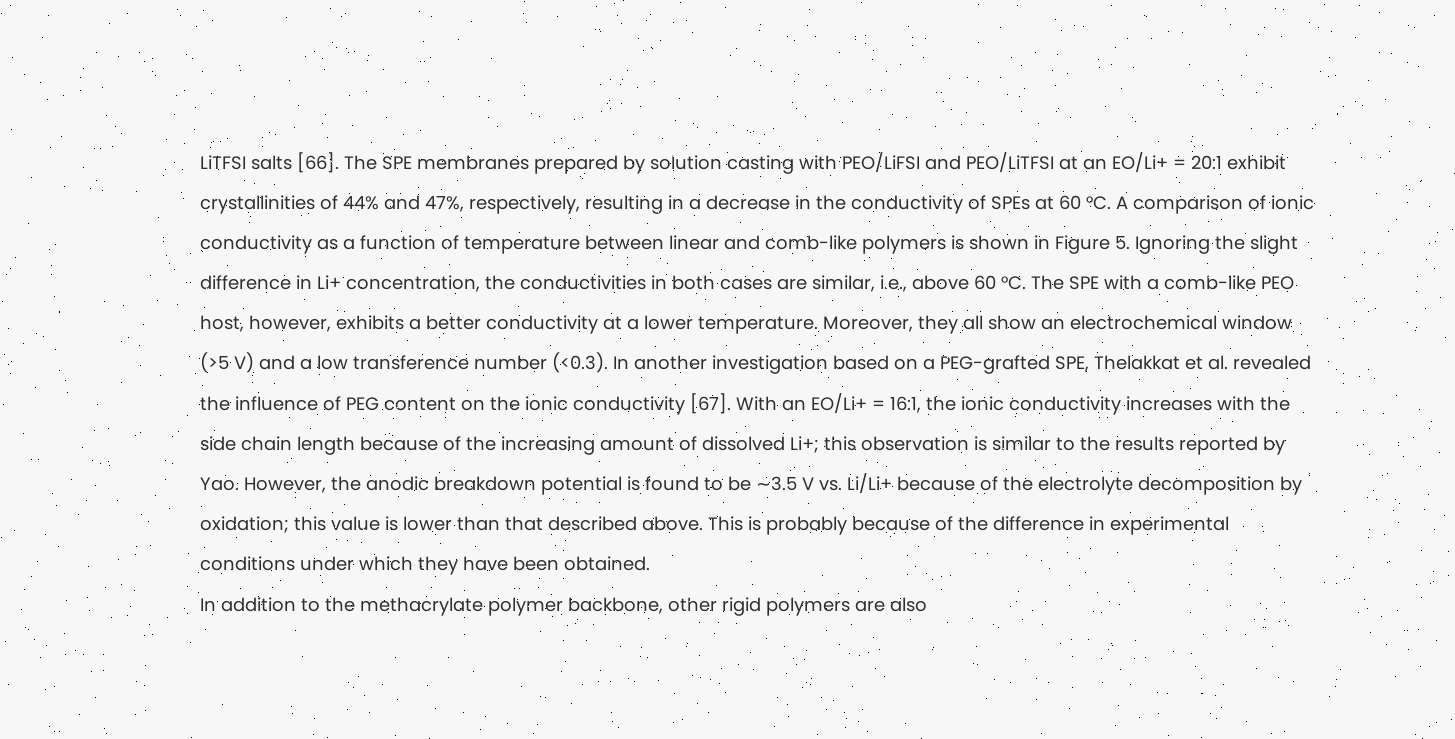LiTFSI salts [66]. The SPE membranes prepared by solution casting with PEO/LiFSI and PEO/LiTFSI at an EO/Li+ = 20:1 exhibit crystallinities of 44% and 47%, respectively, resulting in a decrease in the conductivity of SPEs at 60 °C. A comparison of ionic conductivity as a function of temperature between linear and comb-like polymers is shown in Figure 5. Ignoring the slight difference in Li+ concentration, the conductivities in both cases are similar, i.e., above 60 °C. The SPE with a comb-like PEO host, however, exhibits a better conductivity at a lower temperature. Moreover, they all show an electrochemical window (>5 V) and a low transference number (<0.3). In another investigation based on a PEG-grafted SPE, Thelakkat et al. revealed the influence of PEG content on the ionic conductivity [67]. With an EO/Li+ = 16:1, the ionic conductivity increases with the side chain length because of the increasing amount of dissolved Li+; this observation is similar to the results reported by Yao. However, the anodic breakdown potential is found to be ∼3.5 V vs. Li/Li+ because of the electrolyte decomposition by oxidation; this value is lower than that described above. This is probably because of the difference in experimental conditions under which they have been obtained.
In addition to the methacrylate polymer backbone, other rigid polymers are also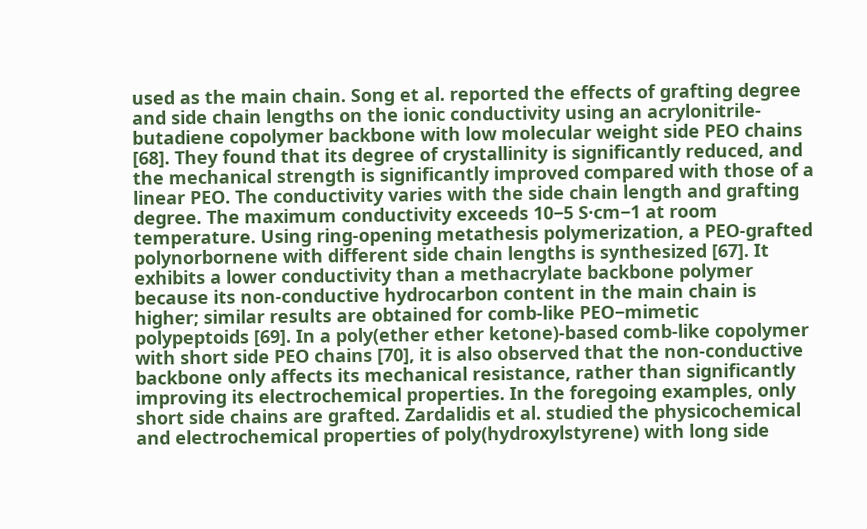used as the main chain. Song et al. reported the effects of grafting degree and side chain lengths on the ionic conductivity using an acrylonitrile-butadiene copolymer backbone with low molecular weight side PEO chains [68]. They found that its degree of crystallinity is significantly reduced, and the mechanical strength is significantly improved compared with those of a linear PEO. The conductivity varies with the side chain length and grafting degree. The maximum conductivity exceeds 10−5 S·cm−1 at room temperature. Using ring-opening metathesis polymerization, a PEO-grafted polynorbornene with different side chain lengths is synthesized [67]. It exhibits a lower conductivity than a methacrylate backbone polymer because its non-conductive hydrocarbon content in the main chain is higher; similar results are obtained for comb-like PEO−mimetic polypeptoids [69]. In a poly(ether ether ketone)-based comb-like copolymer with short side PEO chains [70], it is also observed that the non-conductive backbone only affects its mechanical resistance, rather than significantly improving its electrochemical properties. In the foregoing examples, only short side chains are grafted. Zardalidis et al. studied the physicochemical and electrochemical properties of poly(hydroxylstyrene) with long side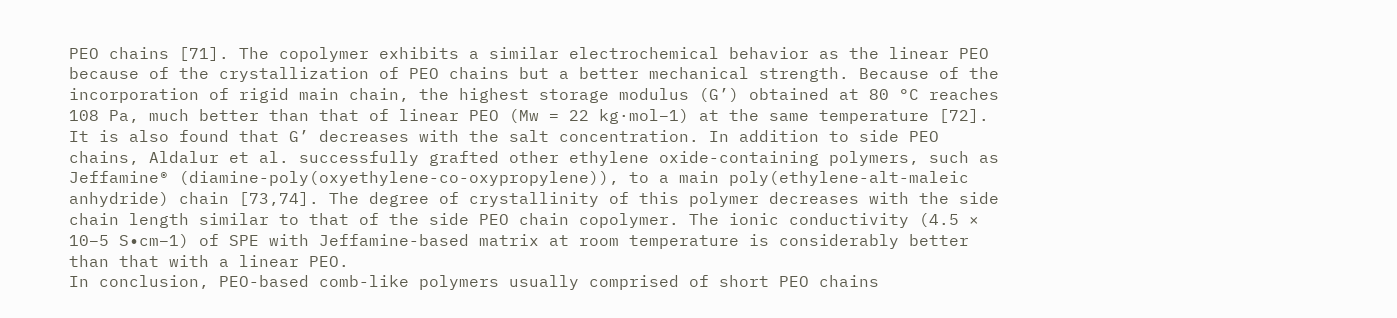PEO chains [71]. The copolymer exhibits a similar electrochemical behavior as the linear PEO because of the crystallization of PEO chains but a better mechanical strength. Because of the incorporation of rigid main chain, the highest storage modulus (G’) obtained at 80 °C reaches 108 Pa, much better than that of linear PEO (Mw = 22 kg·mol−1) at the same temperature [72]. It is also found that G’ decreases with the salt concentration. In addition to side PEO chains, Aldalur et al. successfully grafted other ethylene oxide-containing polymers, such as Jeffamine® (diamine-poly(oxyethylene-co-oxypropylene)), to a main poly(ethylene-alt-maleic anhydride) chain [73,74]. The degree of crystallinity of this polymer decreases with the side chain length similar to that of the side PEO chain copolymer. The ionic conductivity (4.5 × 10−5 S∙cm−1) of SPE with Jeffamine-based matrix at room temperature is considerably better than that with a linear PEO.
In conclusion, PEO-based comb-like polymers usually comprised of short PEO chains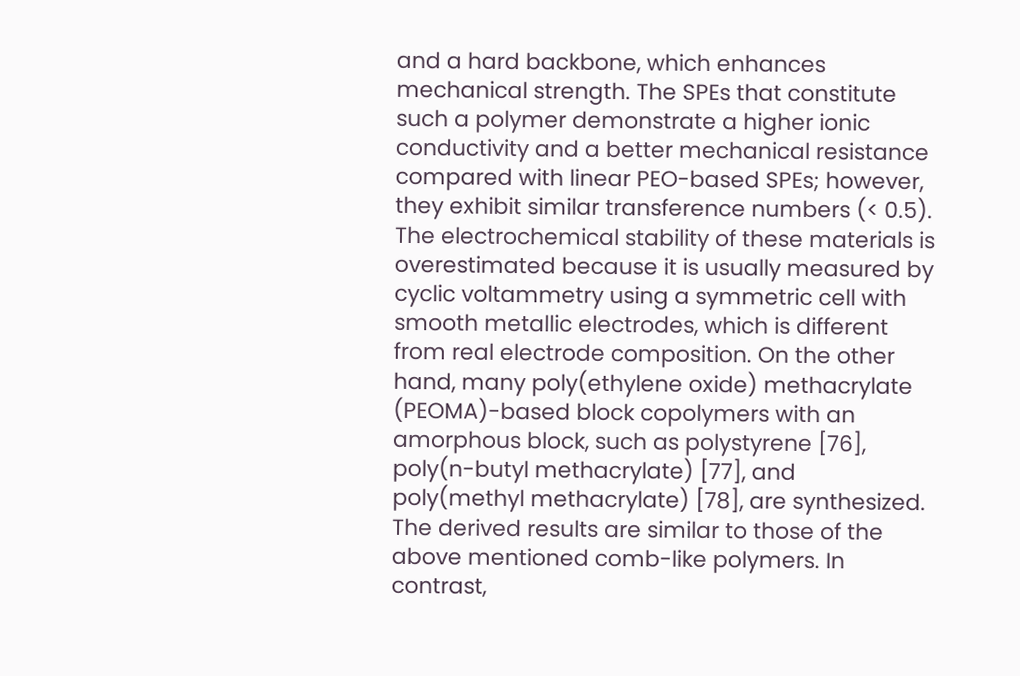and a hard backbone, which enhances mechanical strength. The SPEs that constitute such a polymer demonstrate a higher ionic conductivity and a better mechanical resistance compared with linear PEO-based SPEs; however, they exhibit similar transference numbers (< 0.5). The electrochemical stability of these materials is overestimated because it is usually measured by cyclic voltammetry using a symmetric cell with smooth metallic electrodes, which is different from real electrode composition. On the other hand, many poly(ethylene oxide) methacrylate (PEOMA)-based block copolymers with an amorphous block, such as polystyrene [76], poly(n-butyl methacrylate) [77], and poly(methyl methacrylate) [78], are synthesized. The derived results are similar to those of the above mentioned comb-like polymers. In contrast,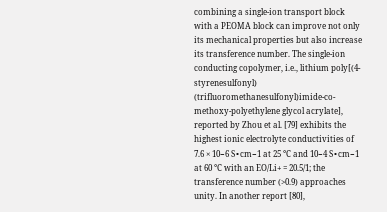combining a single-ion transport block with a PEOMA block can improve not only its mechanical properties but also increase its transference number. The single-ion conducting copolymer, i.e., lithium poly[(4-styrenesulfonyl) (trifluoromethanesulfonyl)imide-co-methoxy-polyethylene glycol acrylate], reported by Zhou et al. [79] exhibits the highest ionic electrolyte conductivities of 7.6 × 10−6 S∙cm−1 at 25 °C and 10−4 S∙cm−1 at 60 °C with an EO/Li+ = 20.5/1; the transference number (>0.9) approaches unity. In another report [80],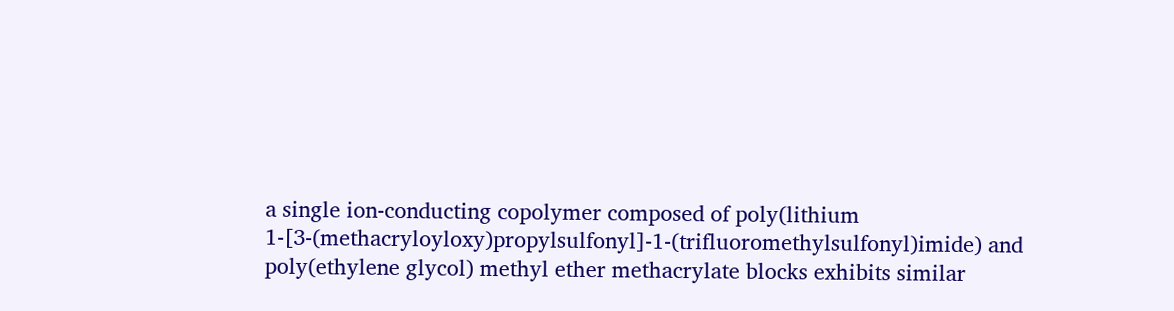a single ion-conducting copolymer composed of poly(lithium 1-[3-(methacryloyloxy)propylsulfonyl]-1-(trifluoromethylsulfonyl)imide) and poly(ethylene glycol) methyl ether methacrylate blocks exhibits similar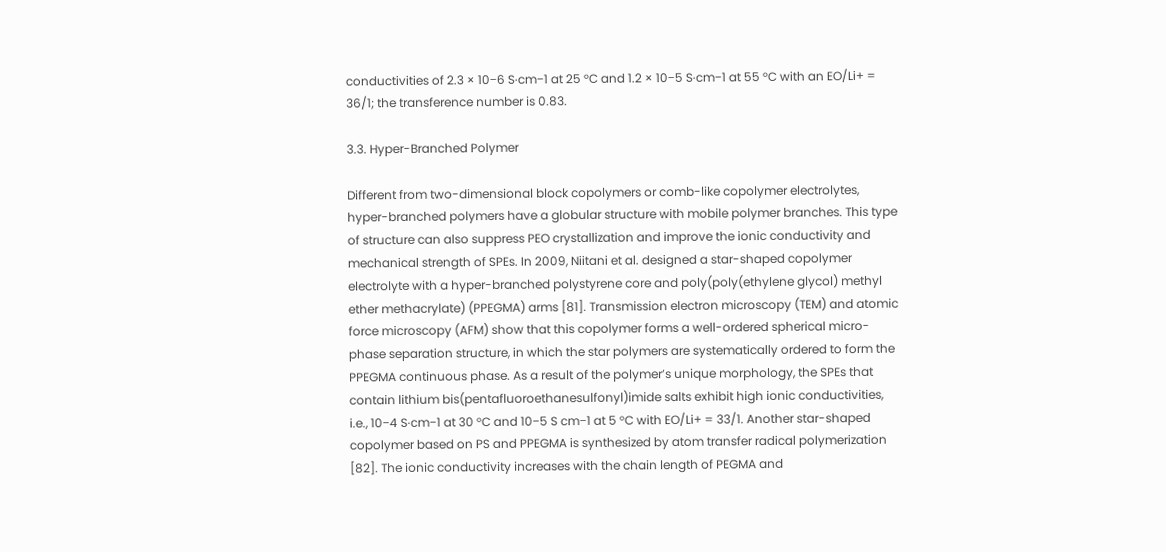conductivities of 2.3 × 10−6 S∙cm−1 at 25 °C and 1.2 × 10−5 S∙cm−1 at 55 °C with an EO/Li+ = 36/1; the transference number is 0.83.

3.3. Hyper-Branched Polymer

Different from two-dimensional block copolymers or comb-like copolymer electrolytes, hyper-branched polymers have a globular structure with mobile polymer branches. This type of structure can also suppress PEO crystallization and improve the ionic conductivity and mechanical strength of SPEs. In 2009, Niitani et al. designed a star-shaped copolymer electrolyte with a hyper-branched polystyrene core and poly(poly(ethylene glycol) methyl ether methacrylate) (PPEGMA) arms [81]. Transmission electron microscopy (TEM) and atomic force microscopy (AFM) show that this copolymer forms a well-ordered spherical micro-phase separation structure, in which the star polymers are systematically ordered to form the PPEGMA continuous phase. As a result of the polymer’s unique morphology, the SPEs that contain lithium bis(pentafluoroethanesulfonyl)imide salts exhibit high ionic conductivities, i.e., 10−4 S∙cm−1 at 30 °C and 10−5 S cm−1 at 5 °C with EO/Li+ = 33/1. Another star-shaped copolymer based on PS and PPEGMA is synthesized by atom transfer radical polymerization [82]. The ionic conductivity increases with the chain length of PEGMA and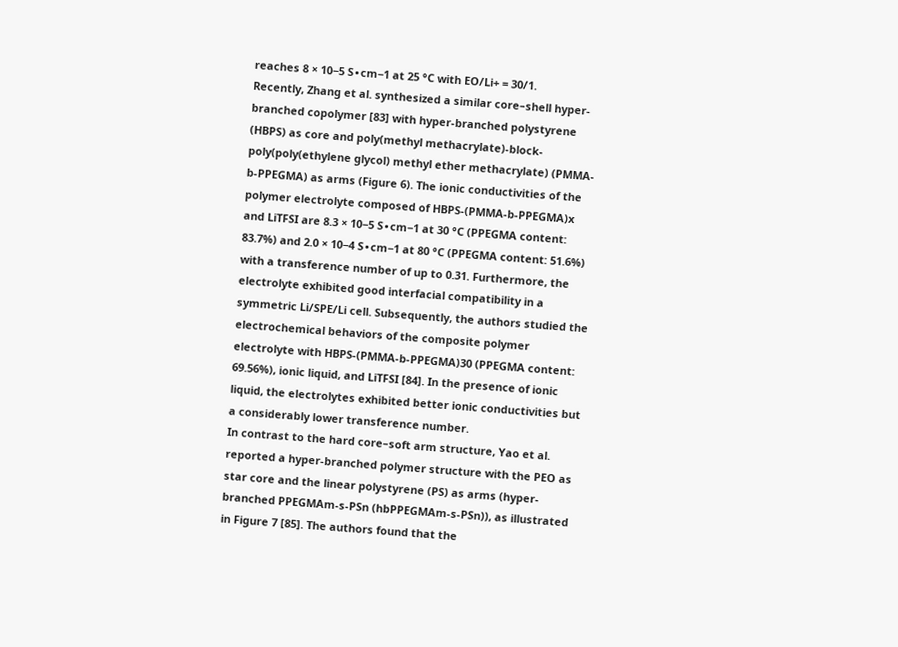reaches 8 × 10−5 S∙cm−1 at 25 °C with EO/Li+ = 30/1.
Recently, Zhang et al. synthesized a similar core–shell hyper-branched copolymer [83] with hyper-branched polystyrene (HBPS) as core and poly(methyl methacrylate)-block-poly(poly(ethylene glycol) methyl ether methacrylate) (PMMA-b-PPEGMA) as arms (Figure 6). The ionic conductivities of the polymer electrolyte composed of HBPS-(PMMA-b-PPEGMA)x and LiTFSI are 8.3 × 10−5 S∙cm−1 at 30 °C (PPEGMA content: 83.7%) and 2.0 × 10−4 S∙cm−1 at 80 °C (PPEGMA content: 51.6%) with a transference number of up to 0.31. Furthermore, the electrolyte exhibited good interfacial compatibility in a symmetric Li/SPE/Li cell. Subsequently, the authors studied the electrochemical behaviors of the composite polymer electrolyte with HBPS-(PMMA-b-PPEGMA)30 (PPEGMA content: 69.56%), ionic liquid, and LiTFSI [84]. In the presence of ionic liquid, the electrolytes exhibited better ionic conductivities but a considerably lower transference number.
In contrast to the hard core–soft arm structure, Yao et al. reported a hyper-branched polymer structure with the PEO as star core and the linear polystyrene (PS) as arms (hyper-branched PPEGMAm-s-PSn (hbPPEGMAm-s-PSn)), as illustrated in Figure 7 [85]. The authors found that the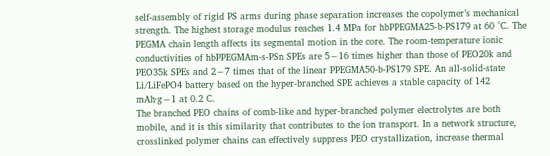self-assembly of rigid PS arms during phase separation increases the copolymer’s mechanical strength. The highest storage modulus reaches 1.4 MPa for hbPPEGMA25-b-PS179 at 60 °C. The PEGMA chain length affects its segmental motion in the core. The room-temperature ionic conductivities of hbPPEGMAm-s-PSn SPEs are 5−16 times higher than those of PEO20k and PEO35k SPEs and 2−7 times that of the linear PPEGMA50-b-PS179 SPE. An all-solid-state Li/LiFePO4 battery based on the hyper-branched SPE achieves a stable capacity of 142 mAh∙g−1 at 0.2 C.
The branched PEO chains of comb-like and hyper-branched polymer electrolytes are both mobile, and it is this similarity that contributes to the ion transport. In a network structure, crosslinked polymer chains can effectively suppress PEO crystallization, increase thermal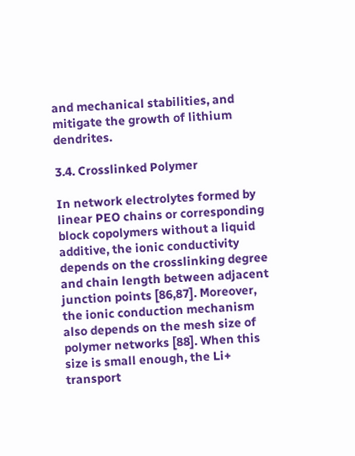and mechanical stabilities, and mitigate the growth of lithium dendrites.

3.4. Crosslinked Polymer

In network electrolytes formed by linear PEO chains or corresponding block copolymers without a liquid additive, the ionic conductivity depends on the crosslinking degree and chain length between adjacent junction points [86,87]. Moreover, the ionic conduction mechanism also depends on the mesh size of polymer networks [88]. When this size is small enough, the Li+ transport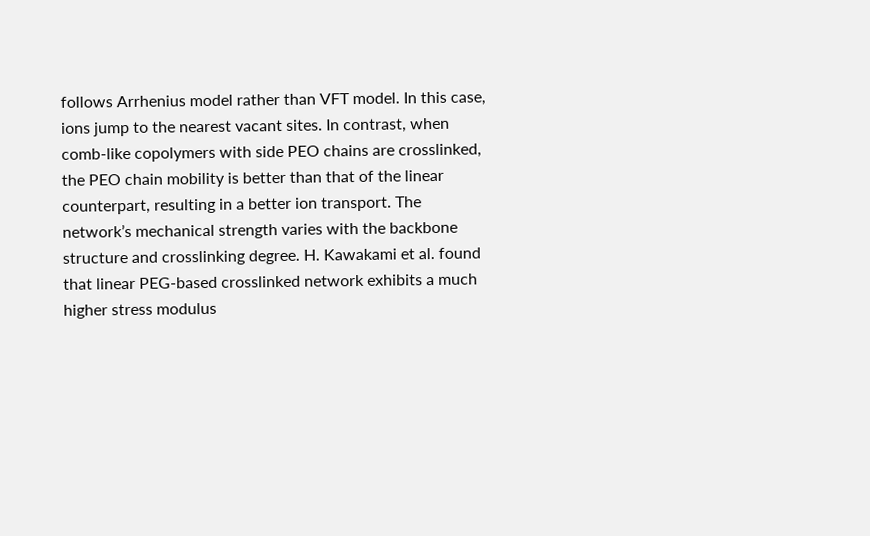follows Arrhenius model rather than VFT model. In this case, ions jump to the nearest vacant sites. In contrast, when comb-like copolymers with side PEO chains are crosslinked, the PEO chain mobility is better than that of the linear counterpart, resulting in a better ion transport. The network’s mechanical strength varies with the backbone structure and crosslinking degree. H. Kawakami et al. found that linear PEG-based crosslinked network exhibits a much higher stress modulus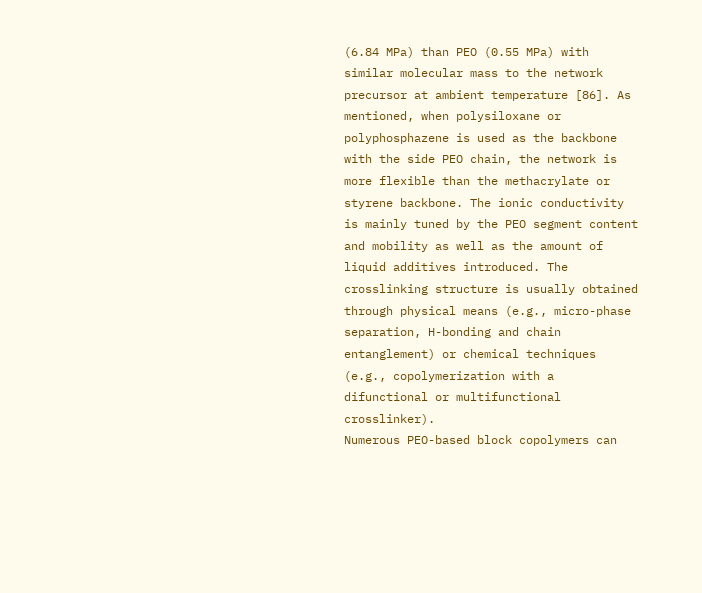(6.84 MPa) than PEO (0.55 MPa) with similar molecular mass to the network precursor at ambient temperature [86]. As mentioned, when polysiloxane or polyphosphazene is used as the backbone with the side PEO chain, the network is more flexible than the methacrylate or styrene backbone. The ionic conductivity is mainly tuned by the PEO segment content and mobility as well as the amount of liquid additives introduced. The crosslinking structure is usually obtained through physical means (e.g., micro-phase separation, H-bonding and chain entanglement) or chemical techniques (e.g., copolymerization with a difunctional or multifunctional crosslinker).
Numerous PEO-based block copolymers can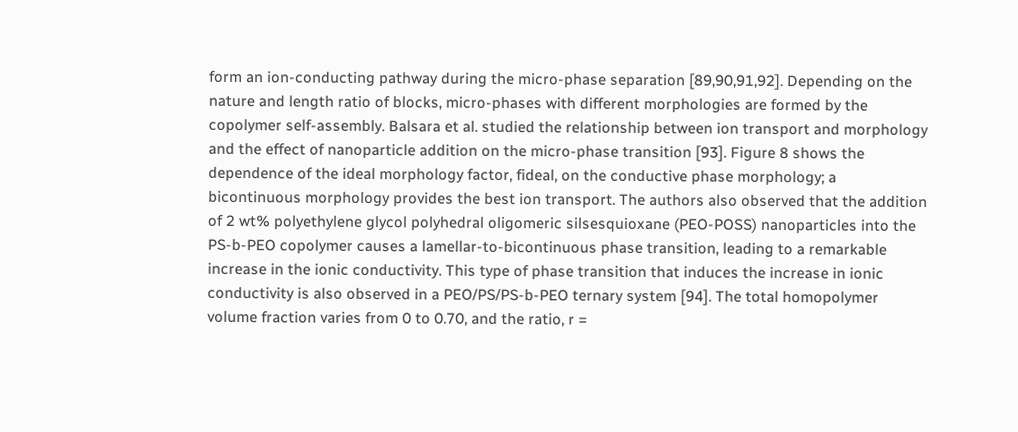form an ion-conducting pathway during the micro-phase separation [89,90,91,92]. Depending on the nature and length ratio of blocks, micro-phases with different morphologies are formed by the copolymer self-assembly. Balsara et al. studied the relationship between ion transport and morphology and the effect of nanoparticle addition on the micro-phase transition [93]. Figure 8 shows the dependence of the ideal morphology factor, fideal, on the conductive phase morphology; a bicontinuous morphology provides the best ion transport. The authors also observed that the addition of 2 wt% polyethylene glycol polyhedral oligomeric silsesquioxane (PEO-POSS) nanoparticles into the PS-b-PEO copolymer causes a lamellar-to-bicontinuous phase transition, leading to a remarkable increase in the ionic conductivity. This type of phase transition that induces the increase in ionic conductivity is also observed in a PEO/PS/PS-b-PEO ternary system [94]. The total homopolymer volume fraction varies from 0 to 0.70, and the ratio, r =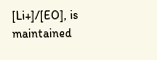[Li+]/[EO], is maintained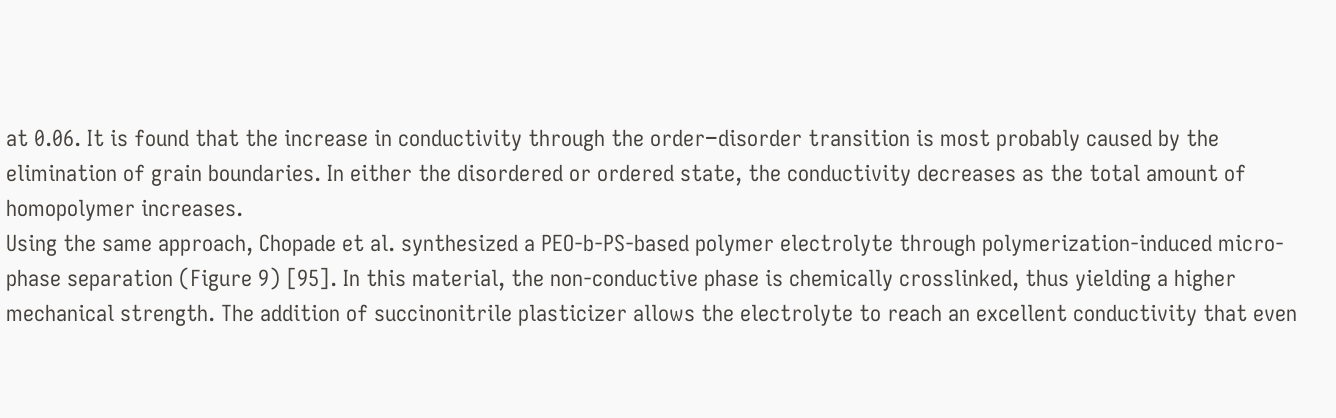at 0.06. It is found that the increase in conductivity through the order−disorder transition is most probably caused by the elimination of grain boundaries. In either the disordered or ordered state, the conductivity decreases as the total amount of homopolymer increases.
Using the same approach, Chopade et al. synthesized a PEO-b-PS-based polymer electrolyte through polymerization-induced micro-phase separation (Figure 9) [95]. In this material, the non-conductive phase is chemically crosslinked, thus yielding a higher mechanical strength. The addition of succinonitrile plasticizer allows the electrolyte to reach an excellent conductivity that even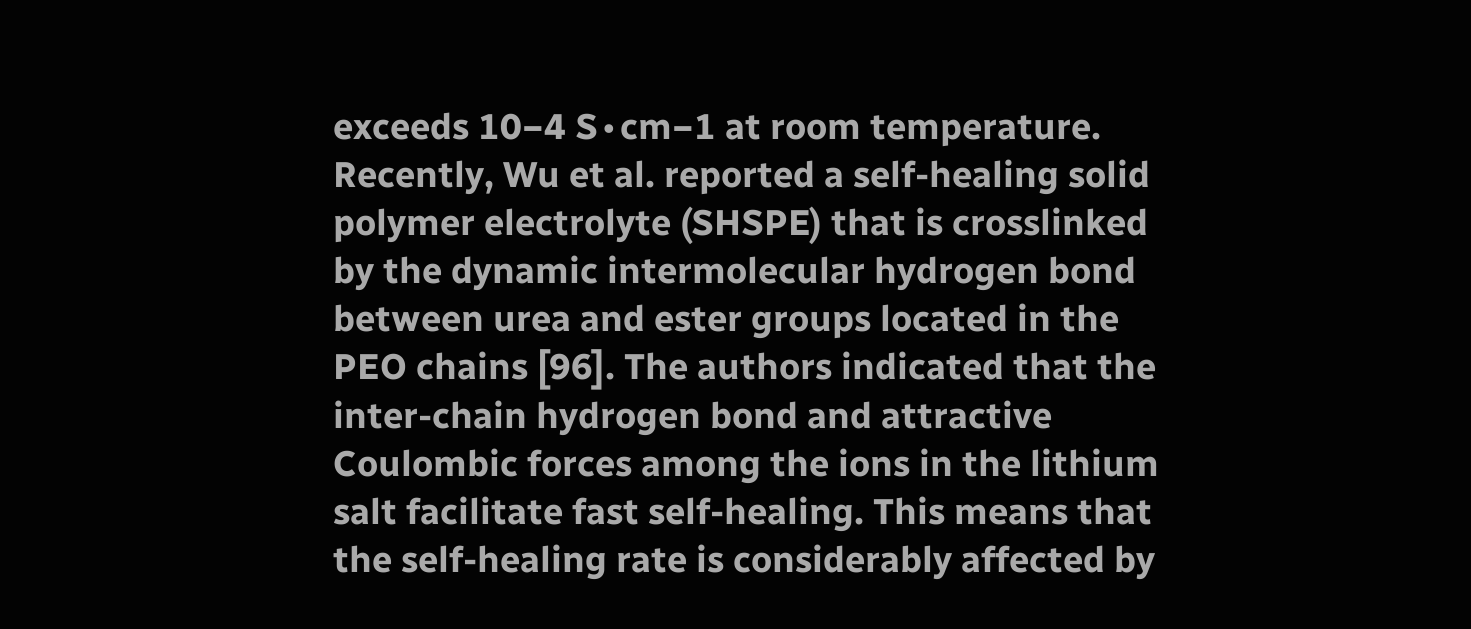exceeds 10−4 S∙cm−1 at room temperature.
Recently, Wu et al. reported a self-healing solid polymer electrolyte (SHSPE) that is crosslinked by the dynamic intermolecular hydrogen bond between urea and ester groups located in the PEO chains [96]. The authors indicated that the inter-chain hydrogen bond and attractive Coulombic forces among the ions in the lithium salt facilitate fast self-healing. This means that the self-healing rate is considerably affected by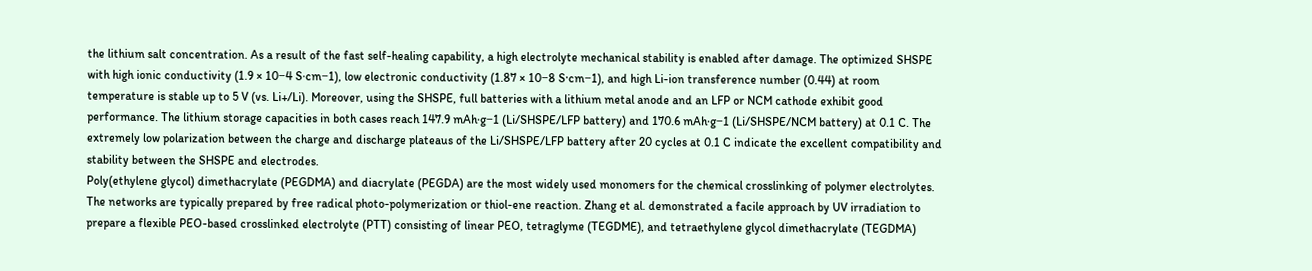the lithium salt concentration. As a result of the fast self-healing capability, a high electrolyte mechanical stability is enabled after damage. The optimized SHSPE with high ionic conductivity (1.9 × 10−4 S∙cm−1), low electronic conductivity (1.87 × 10−8 S·cm−1), and high Li-ion transference number (0.44) at room temperature is stable up to 5 V (vs. Li+/Li). Moreover, using the SHSPE, full batteries with a lithium metal anode and an LFP or NCM cathode exhibit good performance. The lithium storage capacities in both cases reach 147.9 mAh∙g−1 (Li/SHSPE/LFP battery) and 170.6 mAh∙g−1 (Li/SHSPE/NCM battery) at 0.1 C. The extremely low polarization between the charge and discharge plateaus of the Li/SHSPE/LFP battery after 20 cycles at 0.1 C indicate the excellent compatibility and stability between the SHSPE and electrodes.
Poly(ethylene glycol) dimethacrylate (PEGDMA) and diacrylate (PEGDA) are the most widely used monomers for the chemical crosslinking of polymer electrolytes. The networks are typically prepared by free radical photo-polymerization or thiol-ene reaction. Zhang et al. demonstrated a facile approach by UV irradiation to prepare a flexible PEO-based crosslinked electrolyte (PTT) consisting of linear PEO, tetraglyme (TEGDME), and tetraethylene glycol dimethacrylate (TEGDMA)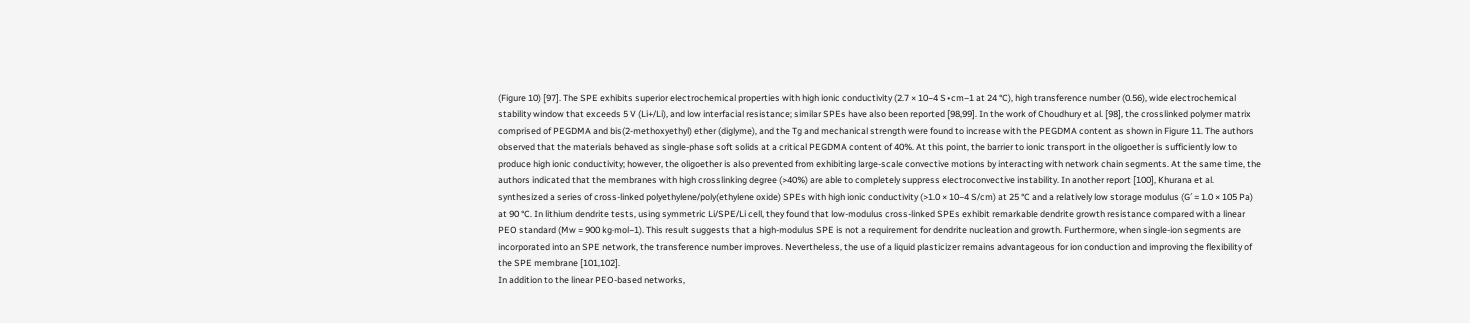(Figure 10) [97]. The SPE exhibits superior electrochemical properties with high ionic conductivity (2.7 × 10−4 S∙cm−1 at 24 °C), high transference number (0.56), wide electrochemical stability window that exceeds 5 V (Li+/Li), and low interfacial resistance; similar SPEs have also been reported [98,99]. In the work of Choudhury et al. [98], the crosslinked polymer matrix comprised of PEGDMA and bis(2-methoxyethyl) ether (diglyme), and the Tg and mechanical strength were found to increase with the PEGDMA content as shown in Figure 11. The authors observed that the materials behaved as single-phase soft solids at a critical PEGDMA content of 40%. At this point, the barrier to ionic transport in the oligoether is sufficiently low to produce high ionic conductivity; however, the oligoether is also prevented from exhibiting large-scale convective motions by interacting with network chain segments. At the same time, the authors indicated that the membranes with high crosslinking degree (>40%) are able to completely suppress electroconvective instability. In another report [100], Khurana et al. synthesized a series of cross-linked polyethylene/poly(ethylene oxide) SPEs with high ionic conductivity (>1.0 × 10−4 S/cm) at 25 °C and a relatively low storage modulus (G′ ≈ 1.0 × 105 Pa) at 90 °C. In lithium dendrite tests, using symmetric Li/SPE/Li cell, they found that low-modulus cross-linked SPEs exhibit remarkable dendrite growth resistance compared with a linear PEO standard (Mw = 900 kg·mol−1). This result suggests that a high-modulus SPE is not a requirement for dendrite nucleation and growth. Furthermore, when single-ion segments are incorporated into an SPE network, the transference number improves. Nevertheless, the use of a liquid plasticizer remains advantageous for ion conduction and improving the flexibility of the SPE membrane [101,102].
In addition to the linear PEO-based networks,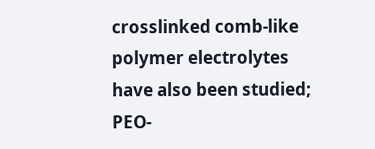crosslinked comb-like polymer electrolytes have also been studied; PEO-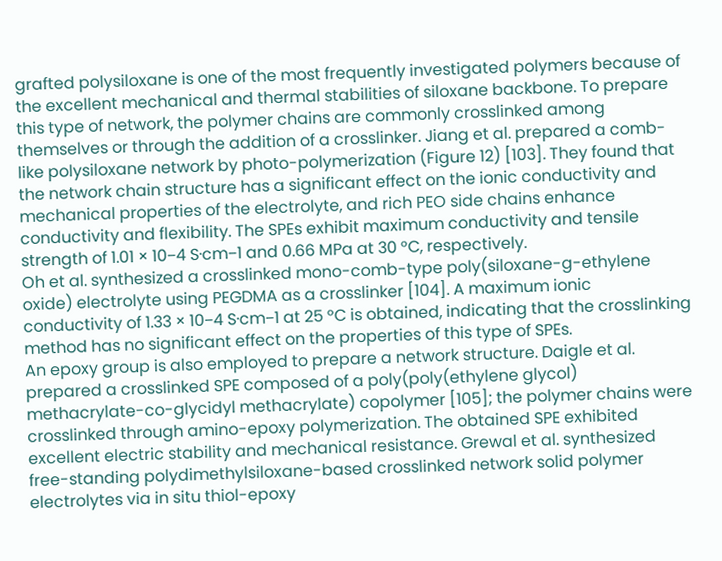grafted polysiloxane is one of the most frequently investigated polymers because of the excellent mechanical and thermal stabilities of siloxane backbone. To prepare this type of network, the polymer chains are commonly crosslinked among themselves or through the addition of a crosslinker. Jiang et al. prepared a comb-like polysiloxane network by photo-polymerization (Figure 12) [103]. They found that the network chain structure has a significant effect on the ionic conductivity and mechanical properties of the electrolyte, and rich PEO side chains enhance conductivity and flexibility. The SPEs exhibit maximum conductivity and tensile strength of 1.01 × 10−4 S∙cm−1 and 0.66 MPa at 30 °C, respectively.
Oh et al. synthesized a crosslinked mono-comb-type poly(siloxane-g-ethylene oxide) electrolyte using PEGDMA as a crosslinker [104]. A maximum ionic conductivity of 1.33 × 10−4 S∙cm−1 at 25 °C is obtained, indicating that the crosslinking method has no significant effect on the properties of this type of SPEs.
An epoxy group is also employed to prepare a network structure. Daigle et al. prepared a crosslinked SPE composed of a poly(poly(ethylene glycol) methacrylate-co-glycidyl methacrylate) copolymer [105]; the polymer chains were crosslinked through amino-epoxy polymerization. The obtained SPE exhibited excellent electric stability and mechanical resistance. Grewal et al. synthesized free-standing polydimethylsiloxane-based crosslinked network solid polymer electrolytes via in situ thiol-epoxy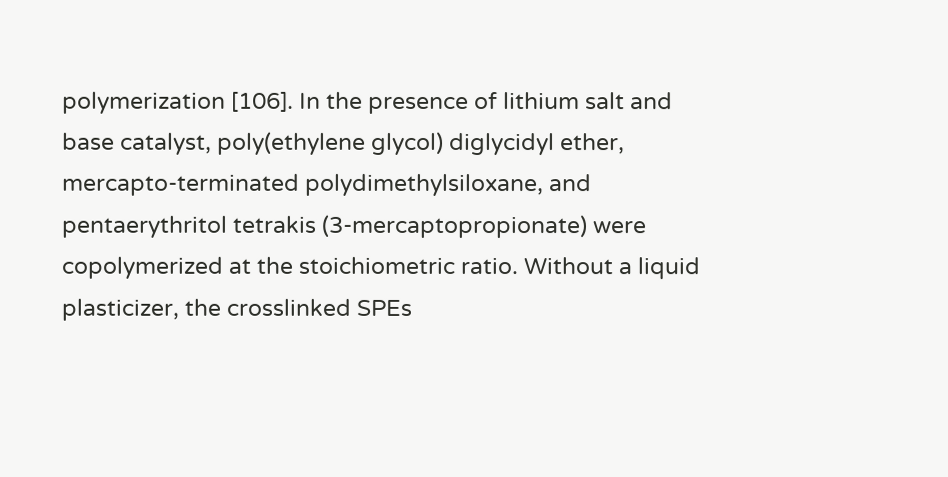polymerization [106]. In the presence of lithium salt and base catalyst, poly(ethylene glycol) diglycidyl ether, mercapto-terminated polydimethylsiloxane, and pentaerythritol tetrakis (3-mercaptopropionate) were copolymerized at the stoichiometric ratio. Without a liquid plasticizer, the crosslinked SPEs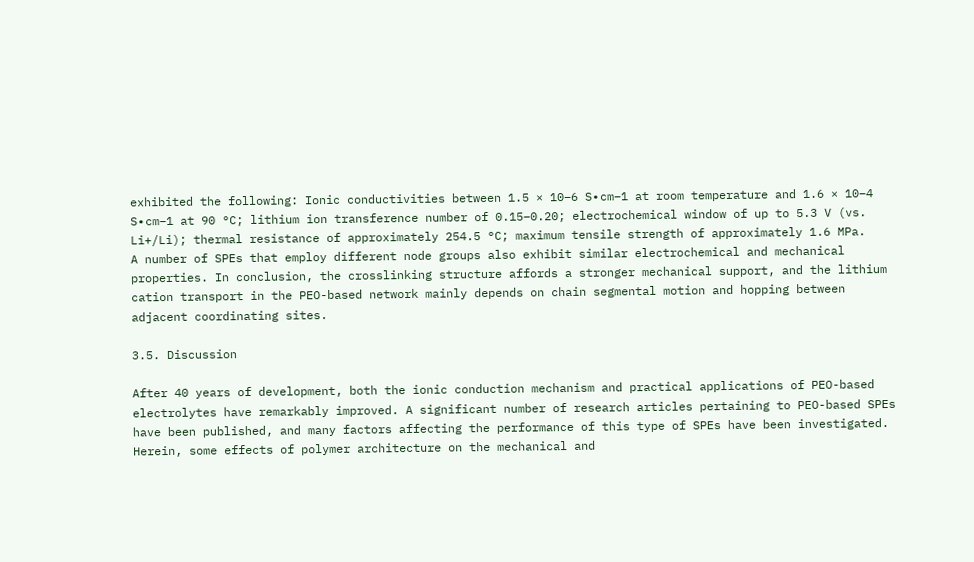exhibited the following: Ionic conductivities between 1.5 × 10−6 S∙cm−1 at room temperature and 1.6 × 10−4 S∙cm−1 at 90 °C; lithium ion transference number of 0.15–0.20; electrochemical window of up to 5.3 V (vs. Li+/Li); thermal resistance of approximately 254.5 °C; maximum tensile strength of approximately 1.6 MPa.
A number of SPEs that employ different node groups also exhibit similar electrochemical and mechanical properties. In conclusion, the crosslinking structure affords a stronger mechanical support, and the lithium cation transport in the PEO-based network mainly depends on chain segmental motion and hopping between adjacent coordinating sites.

3.5. Discussion

After 40 years of development, both the ionic conduction mechanism and practical applications of PEO-based electrolytes have remarkably improved. A significant number of research articles pertaining to PEO-based SPEs have been published, and many factors affecting the performance of this type of SPEs have been investigated. Herein, some effects of polymer architecture on the mechanical and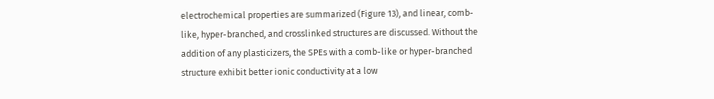electrochemical properties are summarized (Figure 13), and linear, comb-like, hyper-branched, and crosslinked structures are discussed. Without the addition of any plasticizers, the SPEs with a comb-like or hyper-branched structure exhibit better ionic conductivity at a low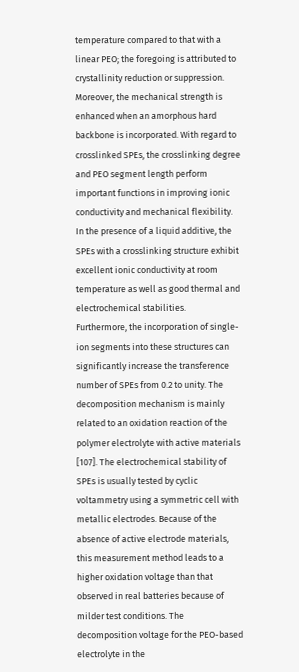temperature compared to that with a linear PEO; the foregoing is attributed to crystallinity reduction or suppression. Moreover, the mechanical strength is enhanced when an amorphous hard backbone is incorporated. With regard to crosslinked SPEs, the crosslinking degree and PEO segment length perform important functions in improving ionic conductivity and mechanical flexibility. In the presence of a liquid additive, the SPEs with a crosslinking structure exhibit excellent ionic conductivity at room temperature as well as good thermal and electrochemical stabilities.
Furthermore, the incorporation of single-ion segments into these structures can significantly increase the transference number of SPEs from 0.2 to unity. The decomposition mechanism is mainly related to an oxidation reaction of the polymer electrolyte with active materials [107]. The electrochemical stability of SPEs is usually tested by cyclic voltammetry using a symmetric cell with metallic electrodes. Because of the absence of active electrode materials, this measurement method leads to a higher oxidation voltage than that observed in real batteries because of milder test conditions. The decomposition voltage for the PEO-based electrolyte in the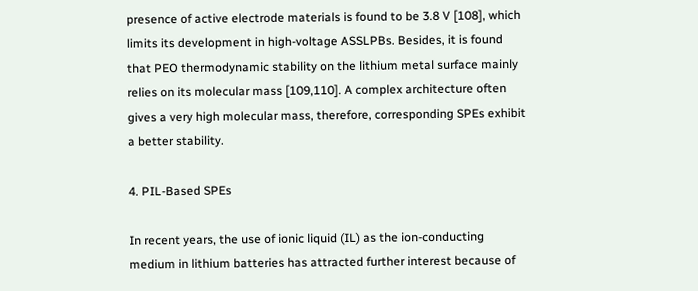presence of active electrode materials is found to be 3.8 V [108], which limits its development in high-voltage ASSLPBs. Besides, it is found that PEO thermodynamic stability on the lithium metal surface mainly relies on its molecular mass [109,110]. A complex architecture often gives a very high molecular mass, therefore, corresponding SPEs exhibit a better stability.

4. PIL-Based SPEs

In recent years, the use of ionic liquid (IL) as the ion-conducting medium in lithium batteries has attracted further interest because of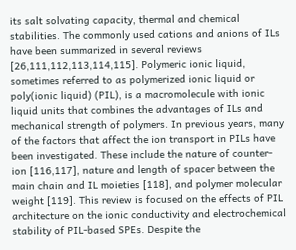its salt solvating capacity, thermal and chemical stabilities. The commonly used cations and anions of ILs have been summarized in several reviews [26,111,112,113,114,115]. Polymeric ionic liquid, sometimes referred to as polymerized ionic liquid or poly(ionic liquid) (PIL), is a macromolecule with ionic liquid units that combines the advantages of ILs and mechanical strength of polymers. In previous years, many of the factors that affect the ion transport in PILs have been investigated. These include the nature of counter-ion [116,117], nature and length of spacer between the main chain and IL moieties [118], and polymer molecular weight [119]. This review is focused on the effects of PIL architecture on the ionic conductivity and electrochemical stability of PIL-based SPEs. Despite the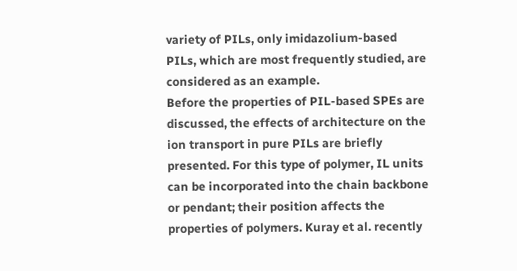variety of PILs, only imidazolium-based PILs, which are most frequently studied, are considered as an example.
Before the properties of PIL-based SPEs are discussed, the effects of architecture on the ion transport in pure PILs are briefly presented. For this type of polymer, IL units can be incorporated into the chain backbone or pendant; their position affects the properties of polymers. Kuray et al. recently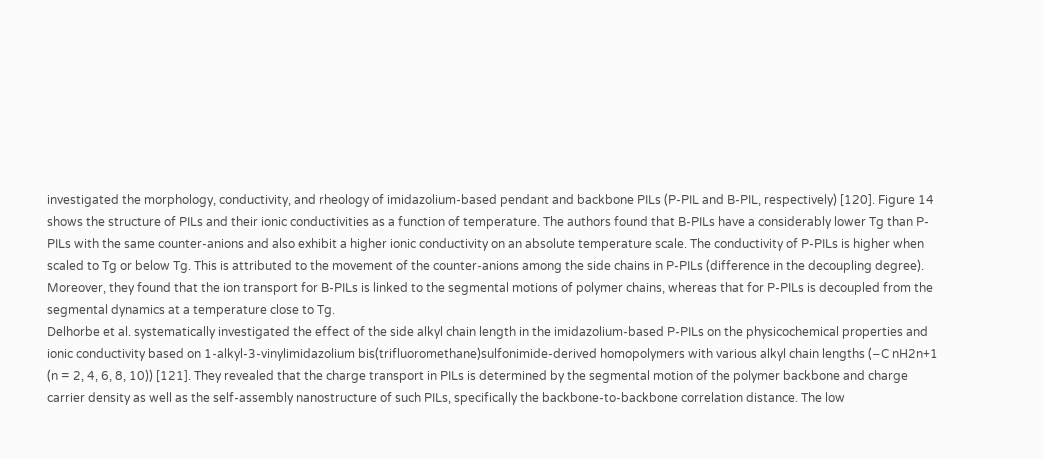investigated the morphology, conductivity, and rheology of imidazolium-based pendant and backbone PILs (P-PIL and B-PIL, respectively) [120]. Figure 14 shows the structure of PILs and their ionic conductivities as a function of temperature. The authors found that B-PILs have a considerably lower Tg than P-PILs with the same counter-anions and also exhibit a higher ionic conductivity on an absolute temperature scale. The conductivity of P-PILs is higher when scaled to Tg or below Tg. This is attributed to the movement of the counter-anions among the side chains in P-PILs (difference in the decoupling degree). Moreover, they found that the ion transport for B-PILs is linked to the segmental motions of polymer chains, whereas that for P-PILs is decoupled from the segmental dynamics at a temperature close to Tg.
Delhorbe et al. systematically investigated the effect of the side alkyl chain length in the imidazolium-based P-PILs on the physicochemical properties and ionic conductivity based on 1-alkyl-3-vinylimidazolium bis(trifluoromethane)sulfonimide-derived homopolymers with various alkyl chain lengths (−C nH2n+1 (n = 2, 4, 6, 8, 10)) [121]. They revealed that the charge transport in PILs is determined by the segmental motion of the polymer backbone and charge carrier density as well as the self-assembly nanostructure of such PILs, specifically the backbone-to-backbone correlation distance. The low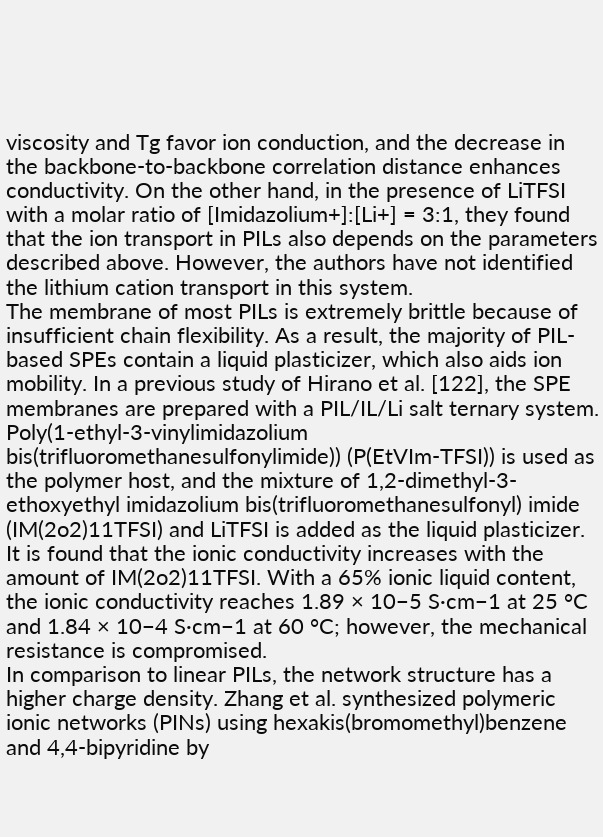viscosity and Tg favor ion conduction, and the decrease in the backbone-to-backbone correlation distance enhances conductivity. On the other hand, in the presence of LiTFSI with a molar ratio of [Imidazolium+]:[Li+] = 3:1, they found that the ion transport in PILs also depends on the parameters described above. However, the authors have not identified the lithium cation transport in this system.
The membrane of most PILs is extremely brittle because of insufficient chain flexibility. As a result, the majority of PIL-based SPEs contain a liquid plasticizer, which also aids ion mobility. In a previous study of Hirano et al. [122], the SPE membranes are prepared with a PIL/IL/Li salt ternary system. Poly(1-ethyl-3-vinylimidazolium bis(trifluoromethanesulfonylimide)) (P(EtVIm-TFSI)) is used as the polymer host, and the mixture of 1,2-dimethyl-3-ethoxyethyl imidazolium bis(trifluoromethanesulfonyl) imide (IM(2o2)11TFSI) and LiTFSI is added as the liquid plasticizer. It is found that the ionic conductivity increases with the amount of IM(2o2)11TFSI. With a 65% ionic liquid content, the ionic conductivity reaches 1.89 × 10−5 S∙cm−1 at 25 °C and 1.84 × 10−4 S∙cm−1 at 60 °C; however, the mechanical resistance is compromised.
In comparison to linear PILs, the network structure has a higher charge density. Zhang et al. synthesized polymeric ionic networks (PINs) using hexakis(bromomethyl)benzene and 4,4-bipyridine by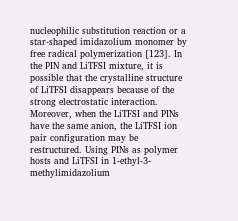nucleophilic substitution reaction or a star-shaped imidazolium monomer by free radical polymerization [123]. In the PIN and LiTFSI mixture, it is possible that the crystalline structure of LiTFSI disappears because of the strong electrostatic interaction. Moreover, when the LiTFSI and PINs have the same anion, the LiTFSI ion pair configuration may be restructured. Using PINs as polymer hosts and LiTFSI in 1-ethyl-3-methylimidazolium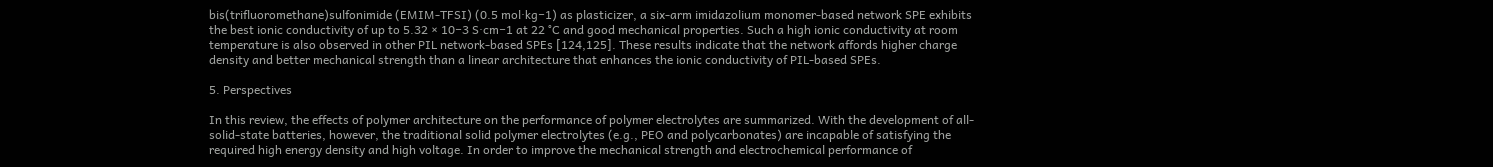bis(trifluoromethane)sulfonimide (EMIM-TFSI) (0.5 mol∙kg−1) as plasticizer, a six-arm imidazolium monomer-based network SPE exhibits the best ionic conductivity of up to 5.32 × 10−3 S∙cm−1 at 22 °C and good mechanical properties. Such a high ionic conductivity at room temperature is also observed in other PIL network-based SPEs [124,125]. These results indicate that the network affords higher charge density and better mechanical strength than a linear architecture that enhances the ionic conductivity of PIL-based SPEs.

5. Perspectives

In this review, the effects of polymer architecture on the performance of polymer electrolytes are summarized. With the development of all-solid-state batteries, however, the traditional solid polymer electrolytes (e.g., PEO and polycarbonates) are incapable of satisfying the required high energy density and high voltage. In order to improve the mechanical strength and electrochemical performance of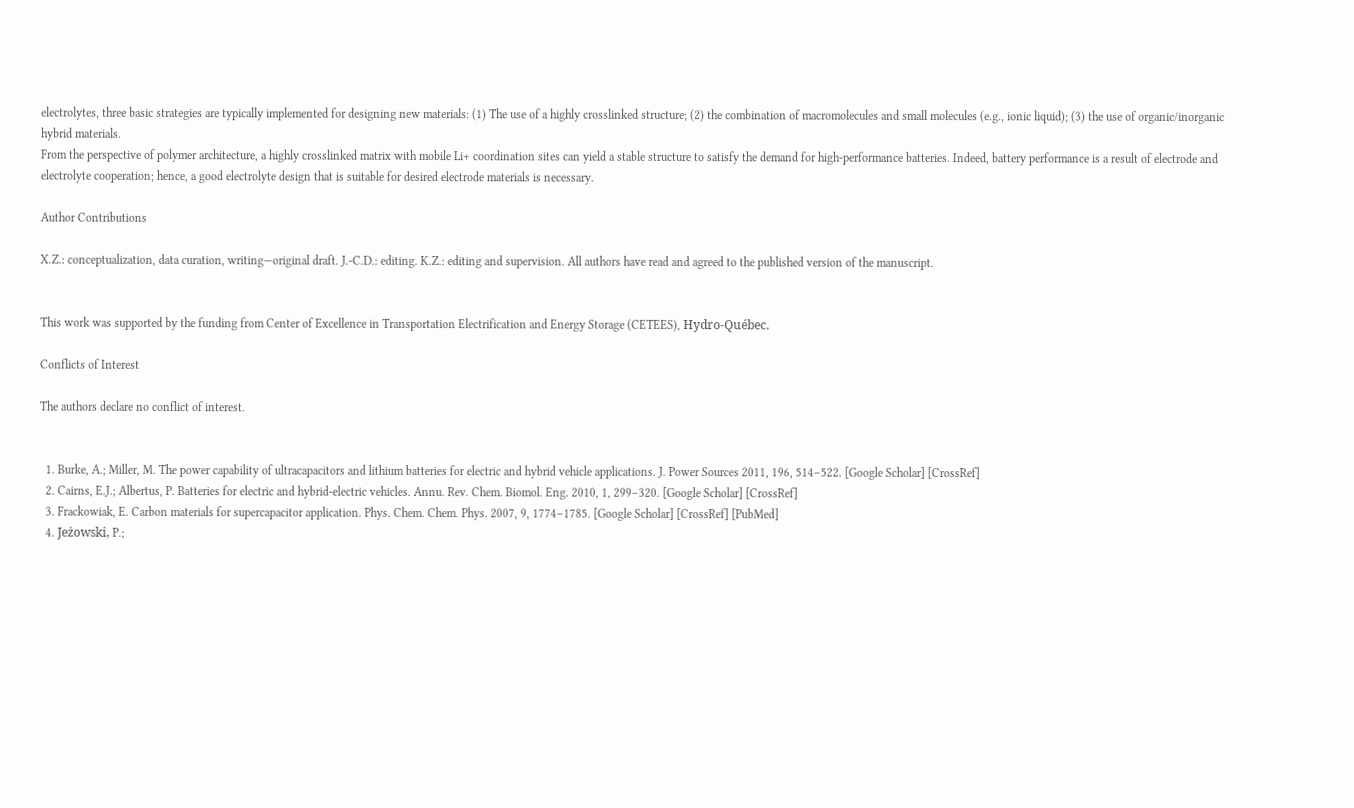electrolytes, three basic strategies are typically implemented for designing new materials: (1) The use of a highly crosslinked structure; (2) the combination of macromolecules and small molecules (e.g., ionic liquid); (3) the use of organic/inorganic hybrid materials.
From the perspective of polymer architecture, a highly crosslinked matrix with mobile Li+ coordination sites can yield a stable structure to satisfy the demand for high-performance batteries. Indeed, battery performance is a result of electrode and electrolyte cooperation; hence, a good electrolyte design that is suitable for desired electrode materials is necessary.

Author Contributions

X.Z.: conceptualization, data curation, writing—original draft. J.-C.D.: editing. K.Z.: editing and supervision. All authors have read and agreed to the published version of the manuscript.


This work was supported by the funding from Center of Excellence in Transportation Electrification and Energy Storage (CETEES), Hydro-Québec.

Conflicts of Interest

The authors declare no conflict of interest.


  1. Burke, A.; Miller, M. The power capability of ultracapacitors and lithium batteries for electric and hybrid vehicle applications. J. Power Sources 2011, 196, 514–522. [Google Scholar] [CrossRef]
  2. Cairns, E.J.; Albertus, P. Batteries for electric and hybrid-electric vehicles. Annu. Rev. Chem. Biomol. Eng. 2010, 1, 299–320. [Google Scholar] [CrossRef]
  3. Frackowiak, E. Carbon materials for supercapacitor application. Phys. Chem. Chem. Phys. 2007, 9, 1774–1785. [Google Scholar] [CrossRef] [PubMed]
  4. Jeżowski, P.;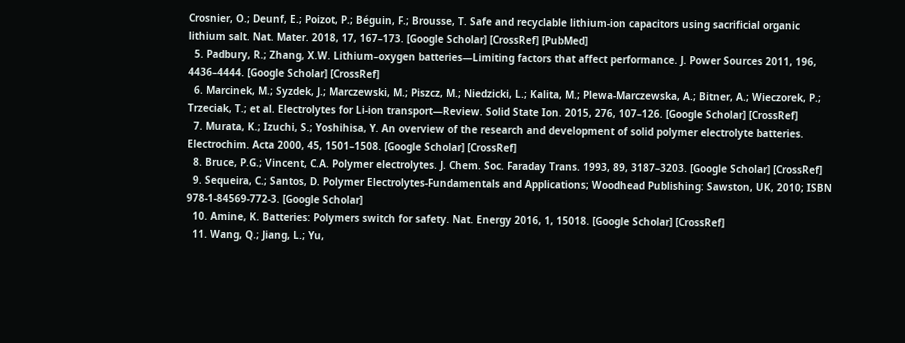Crosnier, O.; Deunf, E.; Poizot, P.; Béguin, F.; Brousse, T. Safe and recyclable lithium-ion capacitors using sacrificial organic lithium salt. Nat. Mater. 2018, 17, 167–173. [Google Scholar] [CrossRef] [PubMed]
  5. Padbury, R.; Zhang, X.W. Lithium–oxygen batteries—Limiting factors that affect performance. J. Power Sources 2011, 196, 4436–4444. [Google Scholar] [CrossRef]
  6. Marcinek, M.; Syzdek, J.; Marczewski, M.; Piszcz, M.; Niedzicki, L.; Kalita, M.; Plewa-Marczewska, A.; Bitner, A.; Wieczorek, P.; Trzeciak, T.; et al. Electrolytes for Li-ion transport—Review. Solid State Ion. 2015, 276, 107–126. [Google Scholar] [CrossRef]
  7. Murata, K.; Izuchi, S.; Yoshihisa, Y. An overview of the research and development of solid polymer electrolyte batteries. Electrochim. Acta 2000, 45, 1501–1508. [Google Scholar] [CrossRef]
  8. Bruce, P.G.; Vincent, C.A. Polymer electrolytes. J. Chem. Soc. Faraday Trans. 1993, 89, 3187–3203. [Google Scholar] [CrossRef]
  9. Sequeira, C.; Santos, D. Polymer Electrolytes-Fundamentals and Applications; Woodhead Publishing: Sawston, UK, 2010; ISBN 978-1-84569-772-3. [Google Scholar]
  10. Amine, K. Batteries: Polymers switch for safety. Nat. Energy 2016, 1, 15018. [Google Scholar] [CrossRef]
  11. Wang, Q.; Jiang, L.; Yu,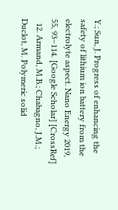Y.; Sun, J. Progress of enhancing the safety of lithium ion battery from the electrolyte aspect. Nano Energy 2019, 55, 93–114. [Google Scholar] [CrossRef]
  12. Armand, M.B.; Chabagno, J.M.; Duclot, M. Polymeric solid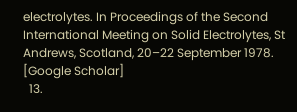electrolytes. In Proceedings of the Second International Meeting on Solid Electrolytes, St Andrews, Scotland, 20–22 September 1978. [Google Scholar]
  13.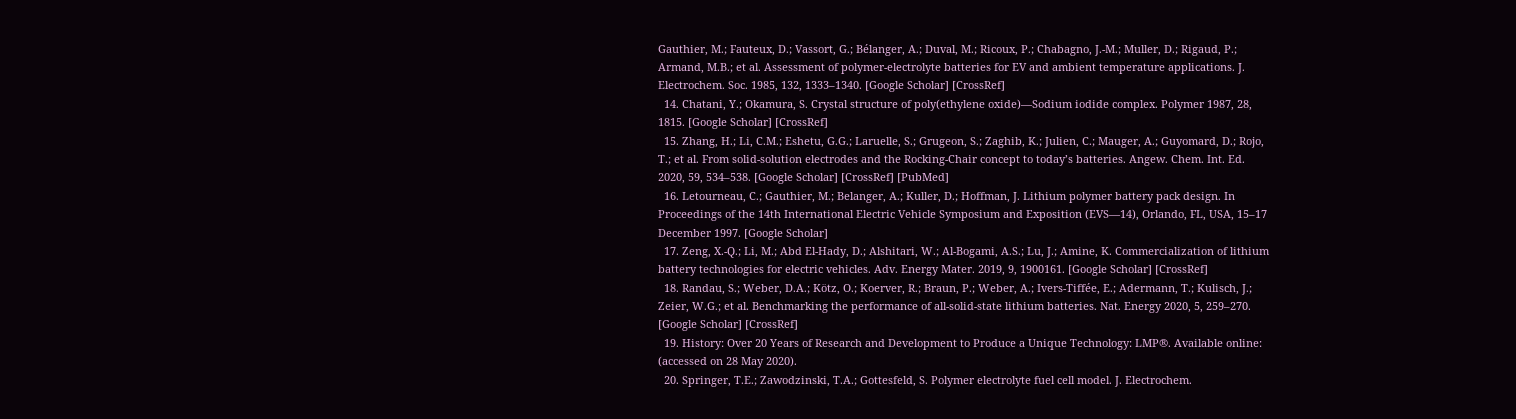Gauthier, M.; Fauteux, D.; Vassort, G.; Bélanger, A.; Duval, M.; Ricoux, P.; Chabagno, J.-M.; Muller, D.; Rigaud, P.; Armand, M.B.; et al. Assessment of polymer-electrolyte batteries for EV and ambient temperature applications. J. Electrochem. Soc. 1985, 132, 1333–1340. [Google Scholar] [CrossRef]
  14. Chatani, Y.; Okamura, S. Crystal structure of poly(ethylene oxide)—Sodium iodide complex. Polymer 1987, 28, 1815. [Google Scholar] [CrossRef]
  15. Zhang, H.; Li, C.M.; Eshetu, G.G.; Laruelle, S.; Grugeon, S.; Zaghib, K.; Julien, C.; Mauger, A.; Guyomard, D.; Rojo, T.; et al. From solid-solution electrodes and the Rocking-Chair concept to today’s batteries. Angew. Chem. Int. Ed. 2020, 59, 534–538. [Google Scholar] [CrossRef] [PubMed]
  16. Letourneau, C.; Gauthier, M.; Belanger, A.; Kuller, D.; Hoffman, J. Lithium polymer battery pack design. In Proceedings of the 14th International Electric Vehicle Symposium and Exposition (EVS—14), Orlando, FL, USA, 15–17 December 1997. [Google Scholar]
  17. Zeng, X.-Q.; Li, M.; Abd El-Hady, D.; Alshitari, W.; Al-Bogami, A.S.; Lu, J.; Amine, K. Commercialization of lithium battery technologies for electric vehicles. Adv. Energy Mater. 2019, 9, 1900161. [Google Scholar] [CrossRef]
  18. Randau, S.; Weber, D.A.; Kötz, O.; Koerver, R.; Braun, P.; Weber, A.; Ivers-Tiffée, E.; Adermann, T.; Kulisch, J.; Zeier, W.G.; et al. Benchmarking the performance of all-solid-state lithium batteries. Nat. Energy 2020, 5, 259–270. [Google Scholar] [CrossRef]
  19. History: Over 20 Years of Research and Development to Produce a Unique Technology: LMP®. Available online: (accessed on 28 May 2020).
  20. Springer, T.E.; Zawodzinski, T.A.; Gottesfeld, S. Polymer electrolyte fuel cell model. J. Electrochem.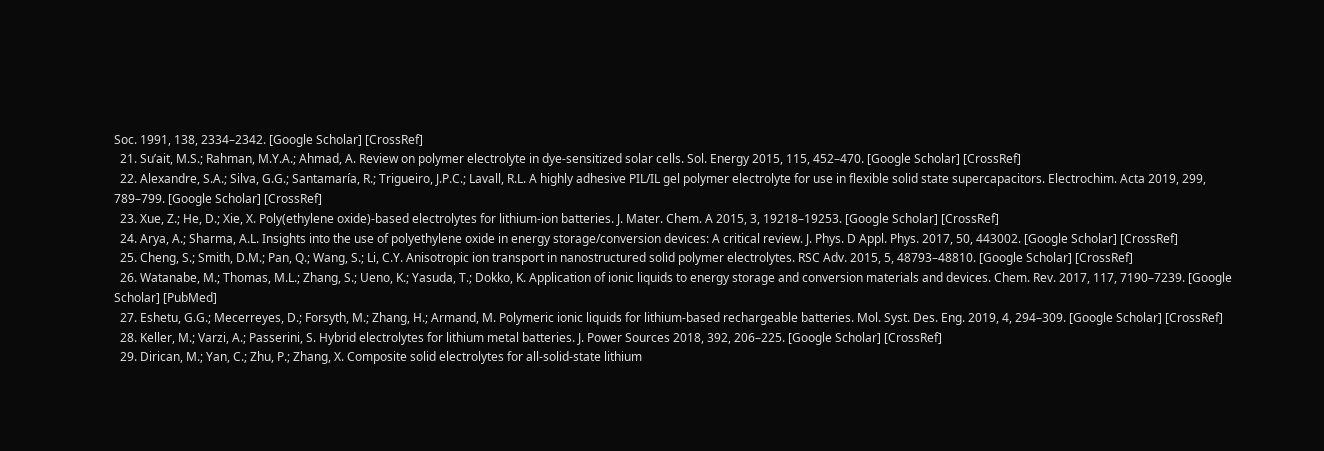Soc. 1991, 138, 2334–2342. [Google Scholar] [CrossRef]
  21. Su’ait, M.S.; Rahman, M.Y.A.; Ahmad, A. Review on polymer electrolyte in dye-sensitized solar cells. Sol. Energy 2015, 115, 452–470. [Google Scholar] [CrossRef]
  22. Alexandre, S.A.; Silva, G.G.; Santamaría, R.; Trigueiro, J.P.C.; Lavall, R.L. A highly adhesive PIL/IL gel polymer electrolyte for use in flexible solid state supercapacitors. Electrochim. Acta 2019, 299, 789–799. [Google Scholar] [CrossRef]
  23. Xue, Z.; He, D.; Xie, X. Poly(ethylene oxide)-based electrolytes for lithium-ion batteries. J. Mater. Chem. A 2015, 3, 19218–19253. [Google Scholar] [CrossRef]
  24. Arya, A.; Sharma, A.L. Insights into the use of polyethylene oxide in energy storage/conversion devices: A critical review. J. Phys. D Appl. Phys. 2017, 50, 443002. [Google Scholar] [CrossRef]
  25. Cheng, S.; Smith, D.M.; Pan, Q.; Wang, S.; Li, C.Y. Anisotropic ion transport in nanostructured solid polymer electrolytes. RSC Adv. 2015, 5, 48793–48810. [Google Scholar] [CrossRef]
  26. Watanabe, M.; Thomas, M.L.; Zhang, S.; Ueno, K.; Yasuda, T.; Dokko, K. Application of ionic liquids to energy storage and conversion materials and devices. Chem. Rev. 2017, 117, 7190–7239. [Google Scholar] [PubMed]
  27. Eshetu, G.G.; Mecerreyes, D.; Forsyth, M.; Zhang, H.; Armand, M. Polymeric ionic liquids for lithium-based rechargeable batteries. Mol. Syst. Des. Eng. 2019, 4, 294–309. [Google Scholar] [CrossRef]
  28. Keller, M.; Varzi, A.; Passerini, S. Hybrid electrolytes for lithium metal batteries. J. Power Sources 2018, 392, 206–225. [Google Scholar] [CrossRef]
  29. Dirican, M.; Yan, C.; Zhu, P.; Zhang, X. Composite solid electrolytes for all-solid-state lithium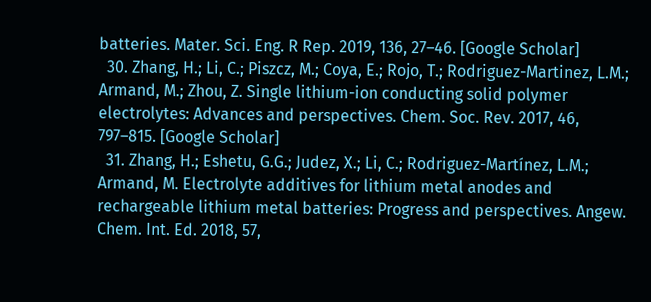batteries. Mater. Sci. Eng. R Rep. 2019, 136, 27–46. [Google Scholar]
  30. Zhang, H.; Li, C.; Piszcz, M.; Coya, E.; Rojo, T.; Rodriguez-Martinez, L.M.; Armand, M.; Zhou, Z. Single lithium-ion conducting solid polymer electrolytes: Advances and perspectives. Chem. Soc. Rev. 2017, 46, 797–815. [Google Scholar]
  31. Zhang, H.; Eshetu, G.G.; Judez, X.; Li, C.; Rodriguez-Martínez, L.M.; Armand, M. Electrolyte additives for lithium metal anodes and rechargeable lithium metal batteries: Progress and perspectives. Angew. Chem. Int. Ed. 2018, 57,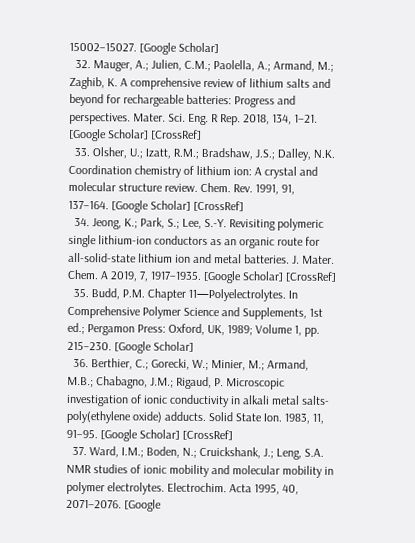15002–15027. [Google Scholar]
  32. Mauger, A.; Julien, C.M.; Paolella, A.; Armand, M.; Zaghib, K. A comprehensive review of lithium salts and beyond for rechargeable batteries: Progress and perspectives. Mater. Sci. Eng. R Rep. 2018, 134, 1–21. [Google Scholar] [CrossRef]
  33. Olsher, U.; Izatt, R.M.; Bradshaw, J.S.; Dalley, N.K. Coordination chemistry of lithium ion: A crystal and molecular structure review. Chem. Rev. 1991, 91, 137–164. [Google Scholar] [CrossRef]
  34. Jeong, K.; Park, S.; Lee, S.-Y. Revisiting polymeric single lithium-ion conductors as an organic route for all-solid-state lithium ion and metal batteries. J. Mater. Chem. A 2019, 7, 1917–1935. [Google Scholar] [CrossRef]
  35. Budd, P.M. Chapter 11—Polyelectrolytes. In Comprehensive Polymer Science and Supplements, 1st ed.; Pergamon Press: Oxford, UK, 1989; Volume 1, pp. 215–230. [Google Scholar]
  36. Berthier, C.; Gorecki, W.; Minier, M.; Armand, M.B.; Chabagno, J.M.; Rigaud, P. Microscopic investigation of ionic conductivity in alkali metal salts-poly(ethylene oxide) adducts. Solid State Ion. 1983, 11, 91–95. [Google Scholar] [CrossRef]
  37. Ward, I.M.; Boden, N.; Cruickshank, J.; Leng, S.A. NMR studies of ionic mobility and molecular mobility in polymer electrolytes. Electrochim. Acta 1995, 40, 2071–2076. [Google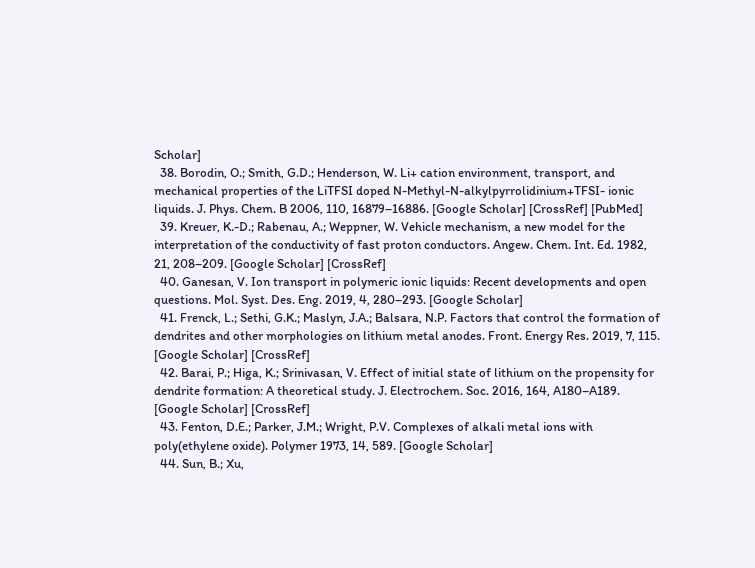Scholar]
  38. Borodin, O.; Smith, G.D.; Henderson, W. Li+ cation environment, transport, and mechanical properties of the LiTFSI doped N-Methyl-N-alkylpyrrolidinium+TFSI- ionic liquids. J. Phys. Chem. B 2006, 110, 16879–16886. [Google Scholar] [CrossRef] [PubMed]
  39. Kreuer, K.-D.; Rabenau, A.; Weppner, W. Vehicle mechanism, a new model for the interpretation of the conductivity of fast proton conductors. Angew. Chem. Int. Ed. 1982, 21, 208–209. [Google Scholar] [CrossRef]
  40. Ganesan, V. Ion transport in polymeric ionic liquids: Recent developments and open questions. Mol. Syst. Des. Eng. 2019, 4, 280–293. [Google Scholar]
  41. Frenck, L.; Sethi, G.K.; Maslyn, J.A.; Balsara, N.P. Factors that control the formation of dendrites and other morphologies on lithium metal anodes. Front. Energy Res. 2019, 7, 115. [Google Scholar] [CrossRef]
  42. Barai, P.; Higa, K.; Srinivasan, V. Effect of initial state of lithium on the propensity for dendrite formation: A theoretical study. J. Electrochem. Soc. 2016, 164, A180–A189. [Google Scholar] [CrossRef]
  43. Fenton, D.E.; Parker, J.M.; Wright, P.V. Complexes of alkali metal ions with poly(ethylene oxide). Polymer 1973, 14, 589. [Google Scholar]
  44. Sun, B.; Xu,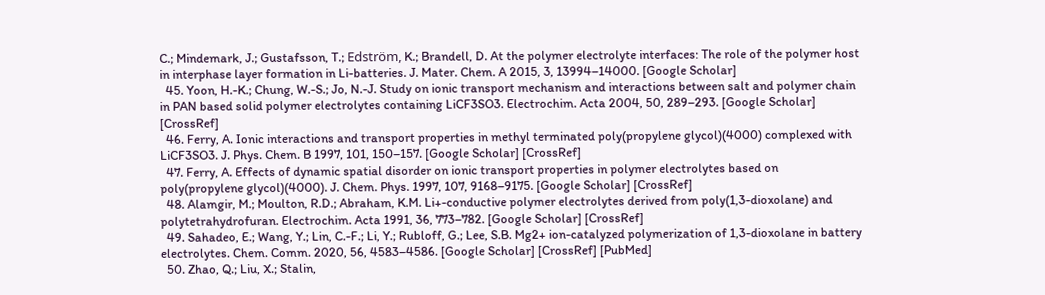C.; Mindemark, J.; Gustafsson, T.; Edström, K.; Brandell, D. At the polymer electrolyte interfaces: The role of the polymer host in interphase layer formation in Li-batteries. J. Mater. Chem. A 2015, 3, 13994–14000. [Google Scholar]
  45. Yoon, H.-K.; Chung, W.-S.; Jo, N.-J. Study on ionic transport mechanism and interactions between salt and polymer chain in PAN based solid polymer electrolytes containing LiCF3SO3. Electrochim. Acta 2004, 50, 289–293. [Google Scholar] [CrossRef]
  46. Ferry, A. Ionic interactions and transport properties in methyl terminated poly(propylene glycol)(4000) complexed with LiCF3SO3. J. Phys. Chem. B 1997, 101, 150–157. [Google Scholar] [CrossRef]
  47. Ferry, A. Effects of dynamic spatial disorder on ionic transport properties in polymer electrolytes based on poly(propylene glycol)(4000). J. Chem. Phys. 1997, 107, 9168–9175. [Google Scholar] [CrossRef]
  48. Alamgir, M.; Moulton, R.D.; Abraham, K.M. Li+-conductive polymer electrolytes derived from poly(1,3-dioxolane) and polytetrahydrofuran. Electrochim. Acta 1991, 36, 773–782. [Google Scholar] [CrossRef]
  49. Sahadeo, E.; Wang, Y.; Lin, C.-F.; Li, Y.; Rubloff, G.; Lee, S.B. Mg2+ ion-catalyzed polymerization of 1,3-dioxolane in battery electrolytes. Chem. Comm. 2020, 56, 4583–4586. [Google Scholar] [CrossRef] [PubMed]
  50. Zhao, Q.; Liu, X.; Stalin,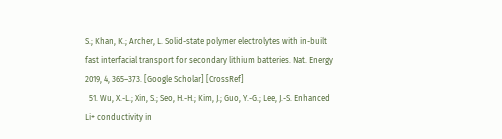S.; Khan, K.; Archer, L. Solid-state polymer electrolytes with in-built fast interfacial transport for secondary lithium batteries. Nat. Energy 2019, 4, 365–373. [Google Scholar] [CrossRef]
  51. Wu, X.-L.; Xin, S.; Seo, H.-H.; Kim, J.; Guo, Y.-G.; Lee, J.-S. Enhanced Li+ conductivity in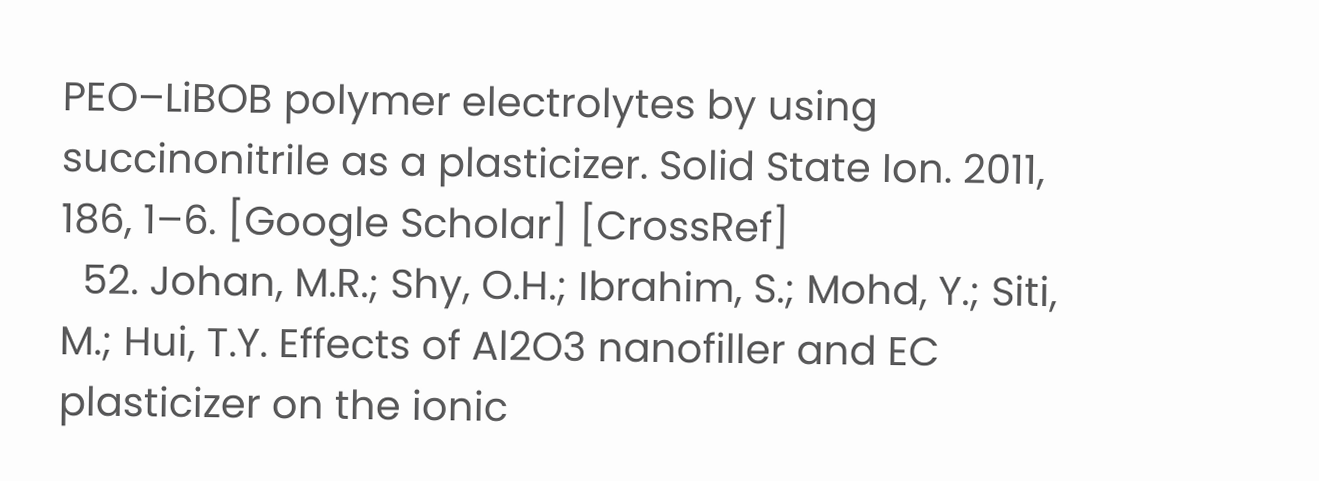PEO–LiBOB polymer electrolytes by using succinonitrile as a plasticizer. Solid State Ion. 2011, 186, 1–6. [Google Scholar] [CrossRef]
  52. Johan, M.R.; Shy, O.H.; Ibrahim, S.; Mohd, Y.; Siti, M.; Hui, T.Y. Effects of Al2O3 nanofiller and EC plasticizer on the ionic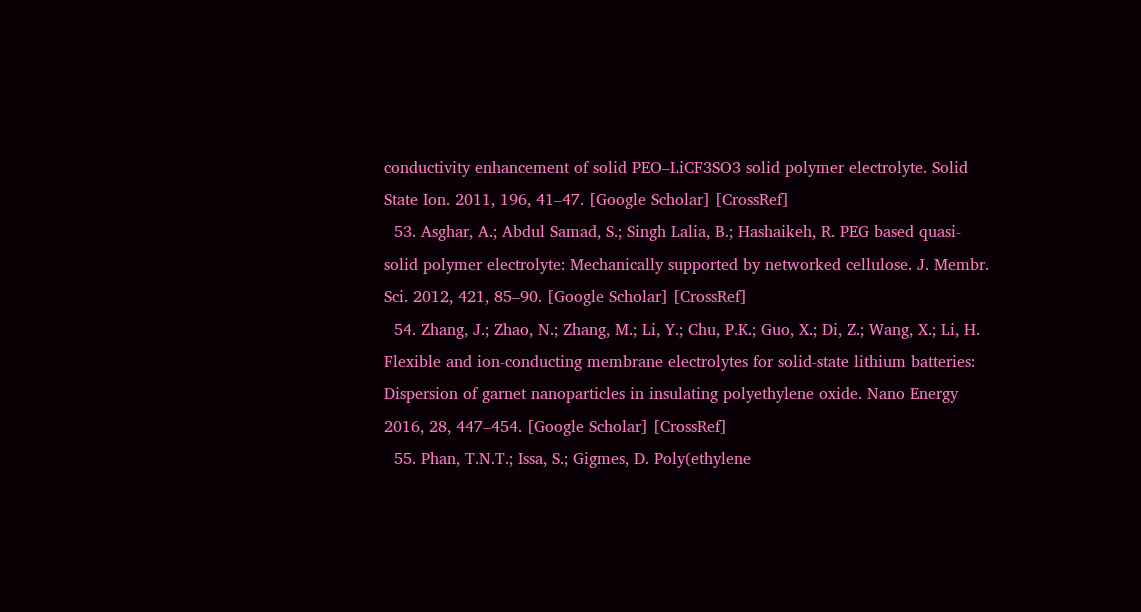conductivity enhancement of solid PEO–LiCF3SO3 solid polymer electrolyte. Solid State Ion. 2011, 196, 41–47. [Google Scholar] [CrossRef]
  53. Asghar, A.; Abdul Samad, S.; Singh Lalia, B.; Hashaikeh, R. PEG based quasi-solid polymer electrolyte: Mechanically supported by networked cellulose. J. Membr. Sci. 2012, 421, 85–90. [Google Scholar] [CrossRef]
  54. Zhang, J.; Zhao, N.; Zhang, M.; Li, Y.; Chu, P.K.; Guo, X.; Di, Z.; Wang, X.; Li, H. Flexible and ion-conducting membrane electrolytes for solid-state lithium batteries: Dispersion of garnet nanoparticles in insulating polyethylene oxide. Nano Energy 2016, 28, 447–454. [Google Scholar] [CrossRef]
  55. Phan, T.N.T.; Issa, S.; Gigmes, D. Poly(ethylene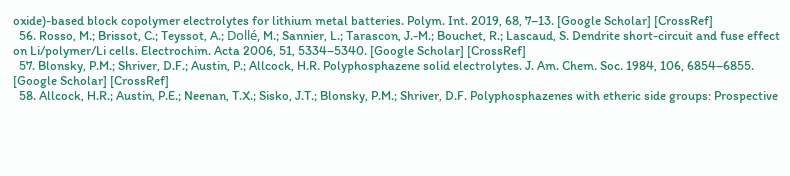oxide)-based block copolymer electrolytes for lithium metal batteries. Polym. Int. 2019, 68, 7–13. [Google Scholar] [CrossRef]
  56. Rosso, M.; Brissot, C.; Teyssot, A.; Dollé, M.; Sannier, L.; Tarascon, J.-M.; Bouchet, R.; Lascaud, S. Dendrite short-circuit and fuse effect on Li/polymer/Li cells. Electrochim. Acta 2006, 51, 5334–5340. [Google Scholar] [CrossRef]
  57. Blonsky, P.M.; Shriver, D.F.; Austin, P.; Allcock, H.R. Polyphosphazene solid electrolytes. J. Am. Chem. Soc. 1984, 106, 6854–6855. [Google Scholar] [CrossRef]
  58. Allcock, H.R.; Austin, P.E.; Neenan, T.X.; Sisko, J.T.; Blonsky, P.M.; Shriver, D.F. Polyphosphazenes with etheric side groups: Prospective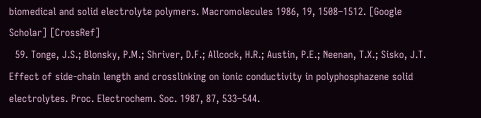biomedical and solid electrolyte polymers. Macromolecules 1986, 19, 1508–1512. [Google Scholar] [CrossRef]
  59. Tonge, J.S.; Blonsky, P.M.; Shriver, D.F.; Allcock, H.R.; Austin, P.E.; Neenan, T.X.; Sisko, J.T. Effect of side-chain length and crosslinking on ionic conductivity in polyphosphazene solid electrolytes. Proc. Electrochem. Soc. 1987, 87, 533–544.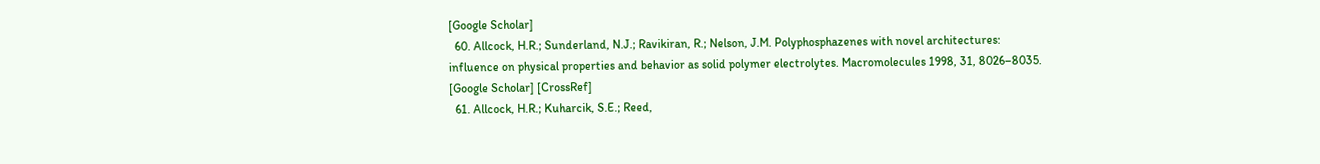[Google Scholar]
  60. Allcock, H.R.; Sunderland, N.J.; Ravikiran, R.; Nelson, J.M. Polyphosphazenes with novel architectures:  influence on physical properties and behavior as solid polymer electrolytes. Macromolecules 1998, 31, 8026–8035. [Google Scholar] [CrossRef]
  61. Allcock, H.R.; Kuharcik, S.E.; Reed,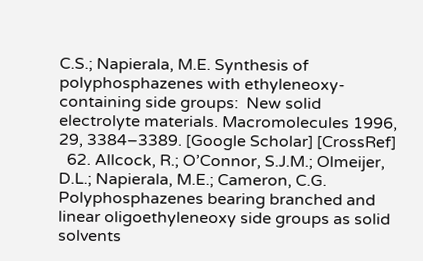C.S.; Napierala, M.E. Synthesis of polyphosphazenes with ethyleneoxy-containing side groups:  New solid electrolyte materials. Macromolecules 1996, 29, 3384–3389. [Google Scholar] [CrossRef]
  62. Allcock, R.; O’Connor, S.J.M.; Olmeijer, D.L.; Napierala, M.E.; Cameron, C.G. Polyphosphazenes bearing branched and linear oligoethyleneoxy side groups as solid solvents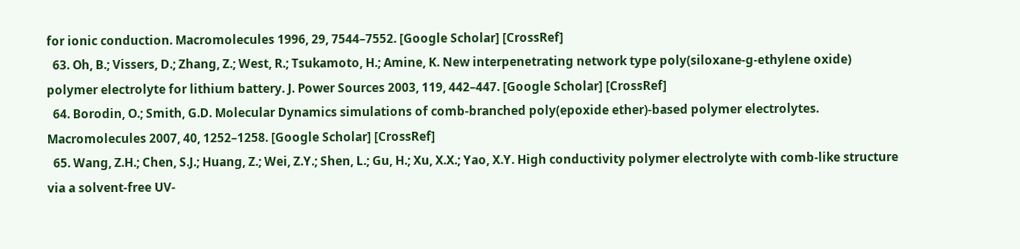for ionic conduction. Macromolecules 1996, 29, 7544–7552. [Google Scholar] [CrossRef]
  63. Oh, B.; Vissers, D.; Zhang, Z.; West, R.; Tsukamoto, H.; Amine, K. New interpenetrating network type poly(siloxane-g-ethylene oxide) polymer electrolyte for lithium battery. J. Power Sources 2003, 119, 442–447. [Google Scholar] [CrossRef]
  64. Borodin, O.; Smith, G.D. Molecular Dynamics simulations of comb-branched poly(epoxide ether)-based polymer electrolytes. Macromolecules 2007, 40, 1252–1258. [Google Scholar] [CrossRef]
  65. Wang, Z.H.; Chen, S.J.; Huang, Z.; Wei, Z.Y.; Shen, L.; Gu, H.; Xu, X.X.; Yao, X.Y. High conductivity polymer electrolyte with comb-like structure via a solvent-free UV-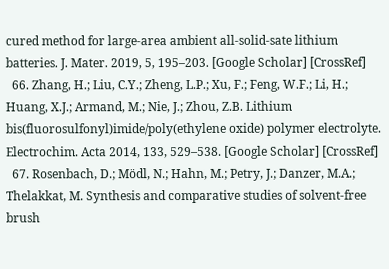cured method for large-area ambient all-solid-sate lithium batteries. J. Mater. 2019, 5, 195–203. [Google Scholar] [CrossRef]
  66. Zhang, H.; Liu, C.Y.; Zheng, L.P.; Xu, F.; Feng, W.F.; Li, H.; Huang, X.J.; Armand, M.; Nie, J.; Zhou, Z.B. Lithium bis(fluorosulfonyl)imide/poly(ethylene oxide) polymer electrolyte. Electrochim. Acta 2014, 133, 529–538. [Google Scholar] [CrossRef]
  67. Rosenbach, D.; Mödl, N.; Hahn, M.; Petry, J.; Danzer, M.A.; Thelakkat, M. Synthesis and comparative studies of solvent-free brush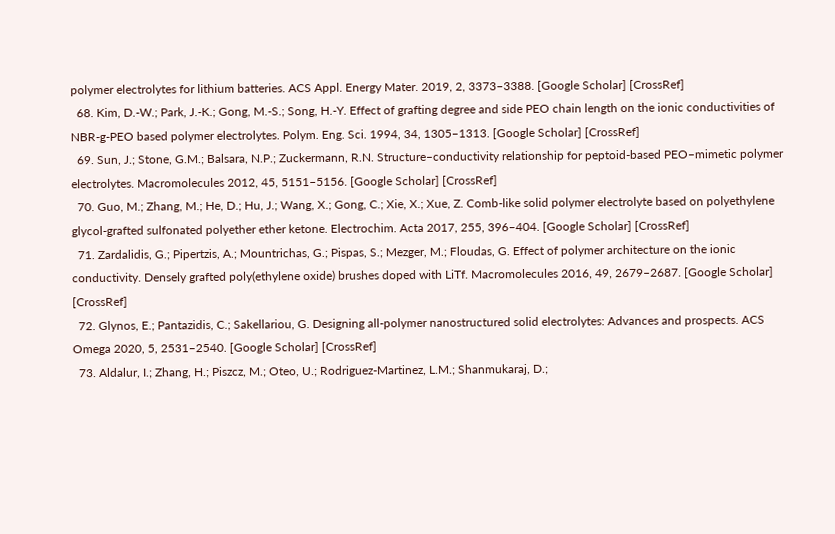polymer electrolytes for lithium batteries. ACS Appl. Energy Mater. 2019, 2, 3373–3388. [Google Scholar] [CrossRef]
  68. Kim, D.-W.; Park, J.-K.; Gong, M.-S.; Song, H.-Y. Effect of grafting degree and side PEO chain length on the ionic conductivities of NBR-g-PEO based polymer electrolytes. Polym. Eng. Sci. 1994, 34, 1305–1313. [Google Scholar] [CrossRef]
  69. Sun, J.; Stone, G.M.; Balsara, N.P.; Zuckermann, R.N. Structure–conductivity relationship for peptoid-based PEO–mimetic polymer electrolytes. Macromolecules 2012, 45, 5151–5156. [Google Scholar] [CrossRef]
  70. Guo, M.; Zhang, M.; He, D.; Hu, J.; Wang, X.; Gong, C.; Xie, X.; Xue, Z. Comb-like solid polymer electrolyte based on polyethylene glycol-grafted sulfonated polyether ether ketone. Electrochim. Acta 2017, 255, 396–404. [Google Scholar] [CrossRef]
  71. Zardalidis, G.; Pipertzis, A.; Mountrichas, G.; Pispas, S.; Mezger, M.; Floudas, G. Effect of polymer architecture on the ionic conductivity. Densely grafted poly(ethylene oxide) brushes doped with LiTf. Macromolecules 2016, 49, 2679–2687. [Google Scholar] [CrossRef]
  72. Glynos, E.; Pantazidis, C.; Sakellariou, G. Designing all-polymer nanostructured solid electrolytes: Advances and prospects. ACS Omega 2020, 5, 2531–2540. [Google Scholar] [CrossRef]
  73. Aldalur, I.; Zhang, H.; Piszcz, M.; Oteo, U.; Rodriguez-Martinez, L.M.; Shanmukaraj, D.;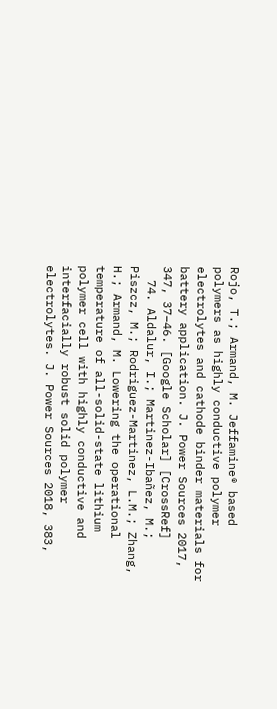Rojo, T.; Armand, M. Jeffamine® based polymers as highly conductive polymer electrolytes and cathode binder materials for battery application. J. Power Sources 2017, 347, 37–46. [Google Scholar] [CrossRef]
  74. Aldalur, I.; Martinez-Ibañez, M.; Piszcz, M.; Rodriguez-Martinez, L.M.; Zhang, H.; Armand, M. Lowering the operational temperature of all-solid-state lithium polymer cell with highly conductive and interfacially robust solid polymer electrolytes. J. Power Sources 2018, 383,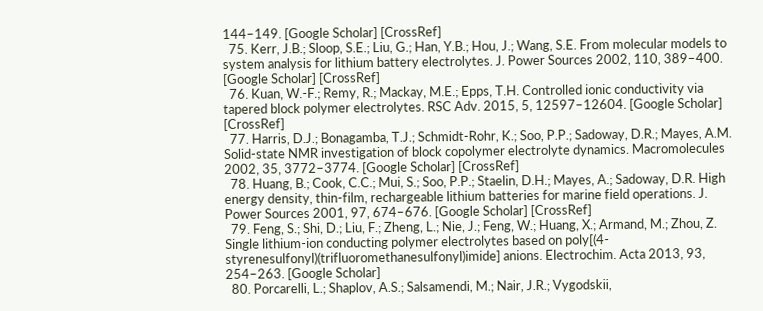144–149. [Google Scholar] [CrossRef]
  75. Kerr, J.B.; Sloop, S.E.; Liu, G.; Han, Y.B.; Hou, J.; Wang, S.E. From molecular models to system analysis for lithium battery electrolytes. J. Power Sources 2002, 110, 389–400. [Google Scholar] [CrossRef]
  76. Kuan, W.-F.; Remy, R.; Mackay, M.E.; Epps, T.H. Controlled ionic conductivity via tapered block polymer electrolytes. RSC Adv. 2015, 5, 12597–12604. [Google Scholar] [CrossRef]
  77. Harris, D.J.; Bonagamba, T.J.; Schmidt-Rohr, K.; Soo, P.P.; Sadoway, D.R.; Mayes, A.M. Solid-state NMR investigation of block copolymer electrolyte dynamics. Macromolecules 2002, 35, 3772–3774. [Google Scholar] [CrossRef]
  78. Huang, B.; Cook, C.C.; Mui, S.; Soo, P.P.; Staelin, D.H.; Mayes, A.; Sadoway, D.R. High energy density, thin-film, rechargeable lithium batteries for marine field operations. J. Power Sources 2001, 97, 674–676. [Google Scholar] [CrossRef]
  79. Feng, S.; Shi, D.; Liu, F.; Zheng, L.; Nie, J.; Feng, W.; Huang, X.; Armand, M.; Zhou, Z. Single lithium-ion conducting polymer electrolytes based on poly[(4-styrenesulfonyl)(trifluoromethanesulfonyl)imide] anions. Electrochim. Acta 2013, 93, 254–263. [Google Scholar]
  80. Porcarelli, L.; Shaplov, A.S.; Salsamendi, M.; Nair, J.R.; Vygodskii,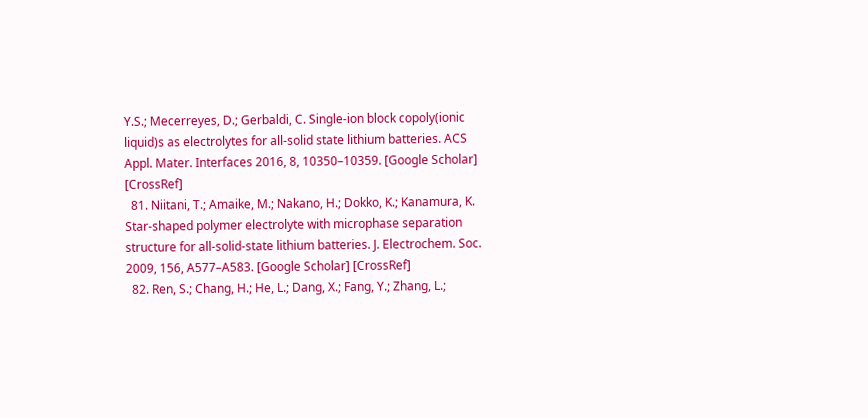Y.S.; Mecerreyes, D.; Gerbaldi, C. Single-ion block copoly(ionic liquid)s as electrolytes for all-solid state lithium batteries. ACS Appl. Mater. Interfaces 2016, 8, 10350–10359. [Google Scholar] [CrossRef]
  81. Niitani, T.; Amaike, M.; Nakano, H.; Dokko, K.; Kanamura, K. Star-shaped polymer electrolyte with microphase separation structure for all-solid-state lithium batteries. J. Electrochem. Soc. 2009, 156, A577–A583. [Google Scholar] [CrossRef]
  82. Ren, S.; Chang, H.; He, L.; Dang, X.; Fang, Y.; Zhang, L.;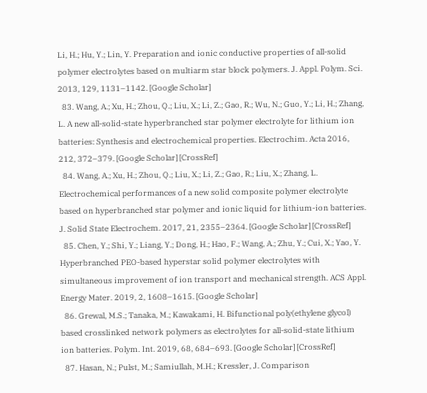Li, H.; Hu, Y.; Lin, Y. Preparation and ionic conductive properties of all-solid polymer electrolytes based on multiarm star block polymers. J. Appl. Polym. Sci. 2013, 129, 1131–1142. [Google Scholar]
  83. Wang, A.; Xu, H.; Zhou, Q.; Liu, X.; Li, Z.; Gao, R.; Wu, N.; Guo, Y.; Li, H.; Zhang, L. A new all-solid-state hyperbranched star polymer electrolyte for lithium ion batteries: Synthesis and electrochemical properties. Electrochim. Acta 2016, 212, 372–379. [Google Scholar] [CrossRef]
  84. Wang, A.; Xu, H.; Zhou, Q.; Liu, X.; Li, Z.; Gao, R.; Liu, X.; Zhang, L. Electrochemical performances of a new solid composite polymer electrolyte based on hyperbranched star polymer and ionic liquid for lithium-ion batteries. J. Solid State Electrochem. 2017, 21, 2355–2364. [Google Scholar] [CrossRef]
  85. Chen, Y.; Shi, Y.; Liang, Y.; Dong, H.; Hao, F.; Wang, A.; Zhu, Y.; Cui, X.; Yao, Y. Hyperbranched PEO-based hyperstar solid polymer electrolytes with simultaneous improvement of ion transport and mechanical strength. ACS Appl. Energy Mater. 2019, 2, 1608–1615. [Google Scholar]
  86. Grewal, M.S.; Tanaka, M.; Kawakami, H. Bifunctional poly(ethylene glycol) based crosslinked network polymers as electrolytes for all-solid-state lithium ion batteries. Polym. Int. 2019, 68, 684–693. [Google Scholar] [CrossRef]
  87. Hasan, N.; Pulst, M.; Samiullah, M.H.; Kressler, J. Comparison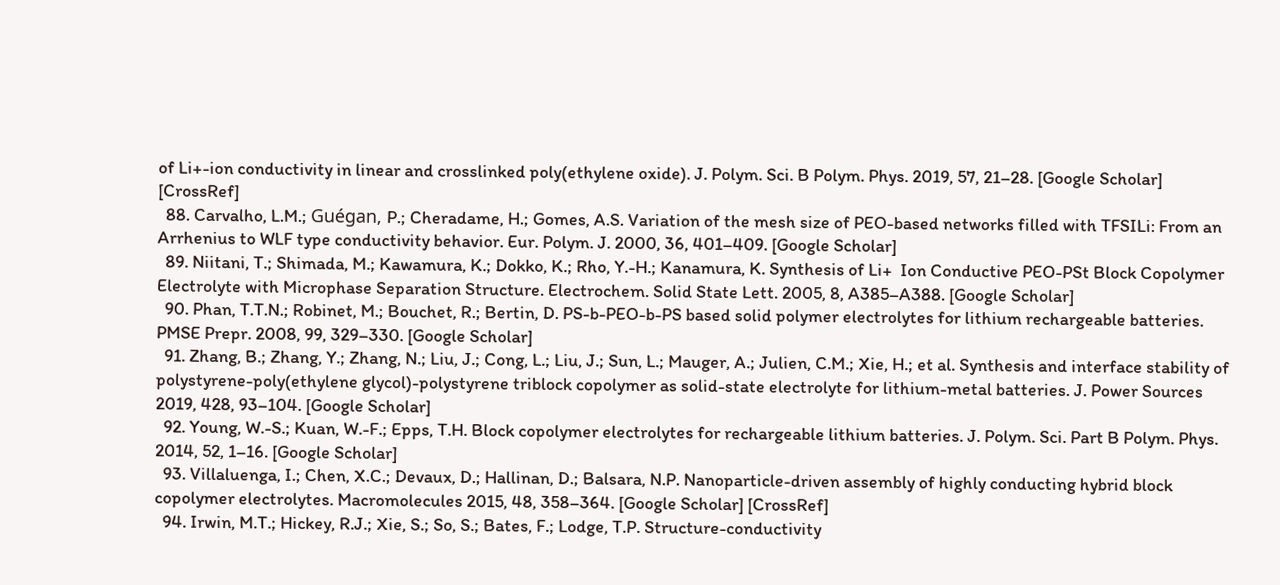of Li+-ion conductivity in linear and crosslinked poly(ethylene oxide). J. Polym. Sci. B Polym. Phys. 2019, 57, 21–28. [Google Scholar] [CrossRef]
  88. Carvalho, L.M.; Guégan, P.; Cheradame, H.; Gomes, A.S. Variation of the mesh size of PEO-based networks filled with TFSILi: From an Arrhenius to WLF type conductivity behavior. Eur. Polym. J. 2000, 36, 401–409. [Google Scholar]
  89. Niitani, T.; Shimada, M.; Kawamura, K.; Dokko, K.; Rho, Y.-H.; Kanamura, K. Synthesis of Li+  Ion Conductive PEO-PSt Block Copolymer Electrolyte with Microphase Separation Structure. Electrochem. Solid State Lett. 2005, 8, A385–A388. [Google Scholar]
  90. Phan, T.T.N.; Robinet, M.; Bouchet, R.; Bertin, D. PS-b-PEO-b-PS based solid polymer electrolytes for lithium rechargeable batteries. PMSE Prepr. 2008, 99, 329–330. [Google Scholar]
  91. Zhang, B.; Zhang, Y.; Zhang, N.; Liu, J.; Cong, L.; Liu, J.; Sun, L.; Mauger, A.; Julien, C.M.; Xie, H.; et al. Synthesis and interface stability of polystyrene-poly(ethylene glycol)-polystyrene triblock copolymer as solid-state electrolyte for lithium-metal batteries. J. Power Sources 2019, 428, 93–104. [Google Scholar]
  92. Young, W.-S.; Kuan, W.-F.; Epps, T.H. Block copolymer electrolytes for rechargeable lithium batteries. J. Polym. Sci. Part B Polym. Phys. 2014, 52, 1–16. [Google Scholar]
  93. Villaluenga, I.; Chen, X.C.; Devaux, D.; Hallinan, D.; Balsara, N.P. Nanoparticle-driven assembly of highly conducting hybrid block copolymer electrolytes. Macromolecules 2015, 48, 358–364. [Google Scholar] [CrossRef]
  94. Irwin, M.T.; Hickey, R.J.; Xie, S.; So, S.; Bates, F.; Lodge, T.P. Structure-conductivity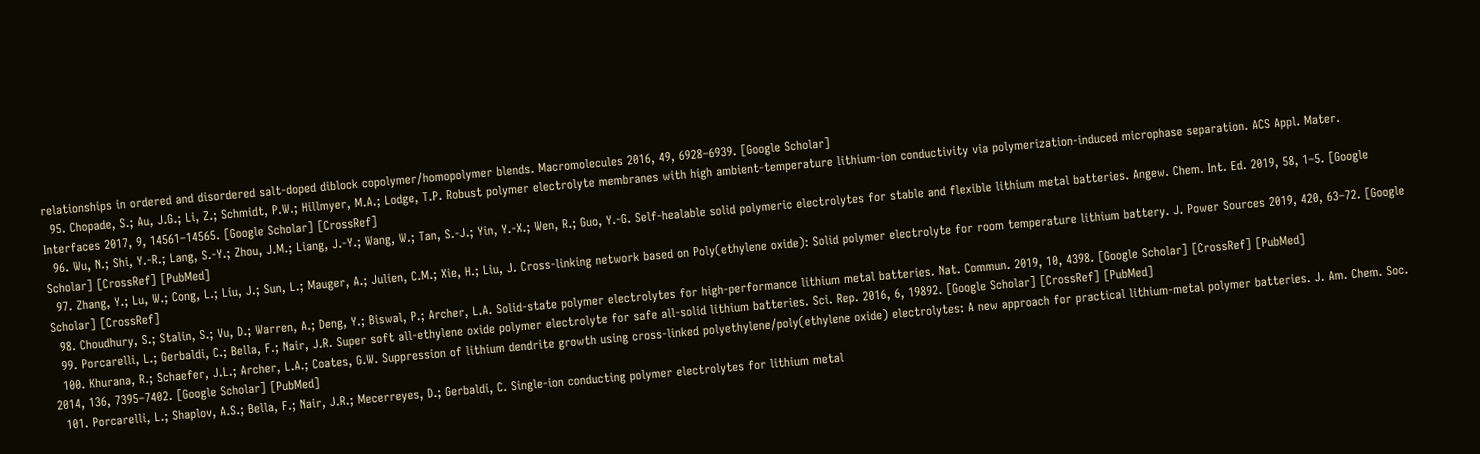relationships in ordered and disordered salt-doped diblock copolymer/homopolymer blends. Macromolecules 2016, 49, 6928–6939. [Google Scholar]
  95. Chopade, S.; Au, J.G.; Li, Z.; Schmidt, P.W.; Hillmyer, M.A.; Lodge, T.P. Robust polymer electrolyte membranes with high ambient-temperature lithium-ion conductivity via polymerization-induced microphase separation. ACS Appl. Mater. Interfaces 2017, 9, 14561–14565. [Google Scholar] [CrossRef]
  96. Wu, N.; Shi, Y.-R.; Lang, S.-Y.; Zhou, J.M.; Liang, J.-Y.; Wang, W.; Tan, S.-J.; Yin, Y.-X.; Wen, R.; Guo, Y.-G. Self-healable solid polymeric electrolytes for stable and flexible lithium metal batteries. Angew. Chem. Int. Ed. 2019, 58, 1–5. [Google Scholar] [CrossRef] [PubMed]
  97. Zhang, Y.; Lu, W.; Cong, L.; Liu, J.; Sun, L.; Mauger, A.; Julien, C.M.; Xie, H.; Liu, J. Cross-linking network based on Poly(ethylene oxide): Solid polymer electrolyte for room temperature lithium battery. J. Power Sources 2019, 420, 63–72. [Google Scholar] [CrossRef]
  98. Choudhury, S.; Stalin, S.; Vu, D.; Warren, A.; Deng, Y.; Biswal, P.; Archer, L.A. Solid-state polymer electrolytes for high-performance lithium metal batteries. Nat. Commun. 2019, 10, 4398. [Google Scholar] [CrossRef] [PubMed]
  99. Porcarelli, L.; Gerbaldi, C.; Bella, F.; Nair, J.R. Super soft all-ethylene oxide polymer electrolyte for safe all-solid lithium batteries. Sci. Rep. 2016, 6, 19892. [Google Scholar] [CrossRef] [PubMed]
  100. Khurana, R.; Schaefer, J.L.; Archer, L.A.; Coates, G.W. Suppression of lithium dendrite growth using cross-linked polyethylene/poly(ethylene oxide) electrolytes: A new approach for practical lithium-metal polymer batteries. J. Am. Chem. Soc. 2014, 136, 7395–7402. [Google Scholar] [PubMed]
  101. Porcarelli, L.; Shaplov, A.S.; Bella, F.; Nair, J.R.; Mecerreyes, D.; Gerbaldi, C. Single-ion conducting polymer electrolytes for lithium metal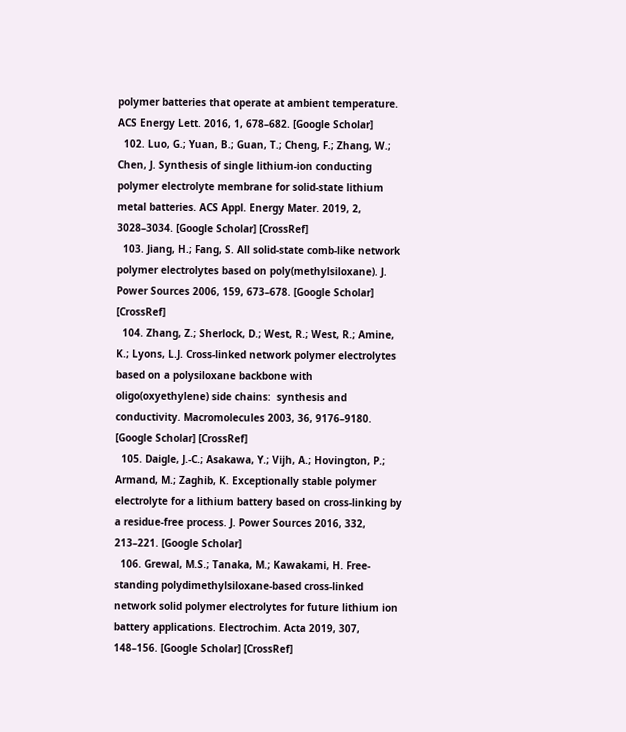polymer batteries that operate at ambient temperature. ACS Energy Lett. 2016, 1, 678–682. [Google Scholar]
  102. Luo, G.; Yuan, B.; Guan, T.; Cheng, F.; Zhang, W.; Chen, J. Synthesis of single lithium-ion conducting polymer electrolyte membrane for solid-state lithium metal batteries. ACS Appl. Energy Mater. 2019, 2, 3028–3034. [Google Scholar] [CrossRef]
  103. Jiang, H.; Fang, S. All solid-state comb-like network polymer electrolytes based on poly(methylsiloxane). J. Power Sources 2006, 159, 673–678. [Google Scholar] [CrossRef]
  104. Zhang, Z.; Sherlock, D.; West, R.; West, R.; Amine, K.; Lyons, L.J. Cross-linked network polymer electrolytes based on a polysiloxane backbone with oligo(oxyethylene) side chains:  synthesis and conductivity. Macromolecules 2003, 36, 9176–9180. [Google Scholar] [CrossRef]
  105. Daigle, J.-C.; Asakawa, Y.; Vijh, A.; Hovington, P.; Armand, M.; Zaghib, K. Exceptionally stable polymer electrolyte for a lithium battery based on cross-linking by a residue-free process. J. Power Sources 2016, 332, 213–221. [Google Scholar]
  106. Grewal, M.S.; Tanaka, M.; Kawakami, H. Free-standing polydimethylsiloxane-based cross-linked network solid polymer electrolytes for future lithium ion battery applications. Electrochim. Acta 2019, 307, 148–156. [Google Scholar] [CrossRef]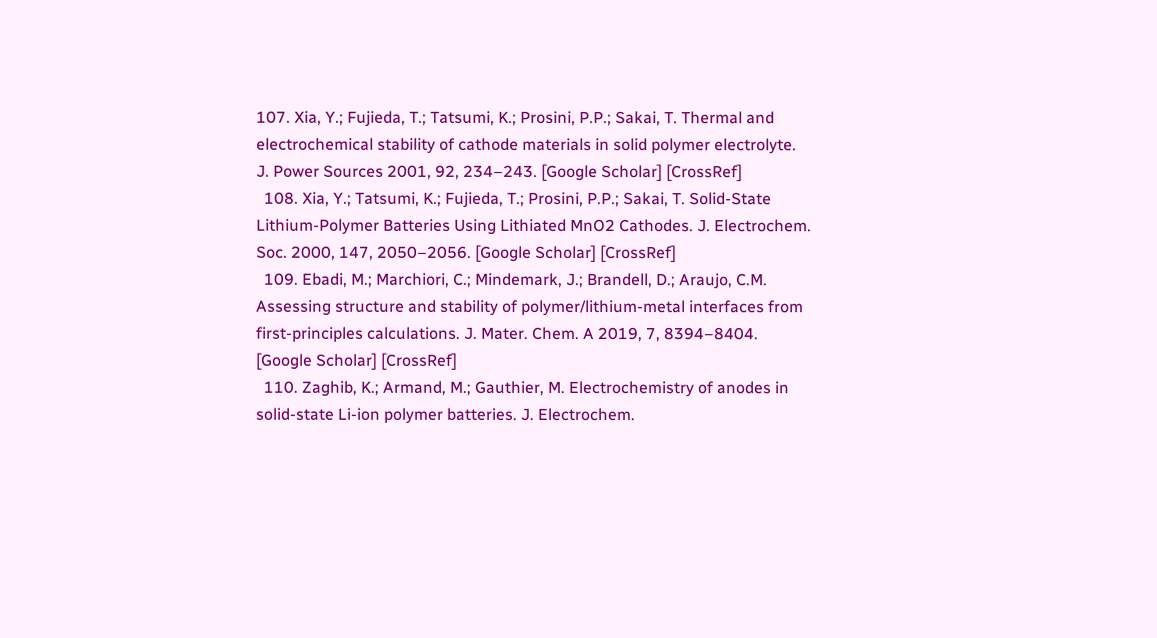107. Xia, Y.; Fujieda, T.; Tatsumi, K.; Prosini, P.P.; Sakai, T. Thermal and electrochemical stability of cathode materials in solid polymer electrolyte. J. Power Sources 2001, 92, 234–243. [Google Scholar] [CrossRef]
  108. Xia, Y.; Tatsumi, K.; Fujieda, T.; Prosini, P.P.; Sakai, T. Solid-State Lithium-Polymer Batteries Using Lithiated MnO2 Cathodes. J. Electrochem. Soc. 2000, 147, 2050–2056. [Google Scholar] [CrossRef]
  109. Ebadi, M.; Marchiori, C.; Mindemark, J.; Brandell, D.; Araujo, C.M. Assessing structure and stability of polymer/lithium-metal interfaces from first-principles calculations. J. Mater. Chem. A 2019, 7, 8394–8404. [Google Scholar] [CrossRef]
  110. Zaghib, K.; Armand, M.; Gauthier, M. Electrochemistry of anodes in solid-state Li-ion polymer batteries. J. Electrochem.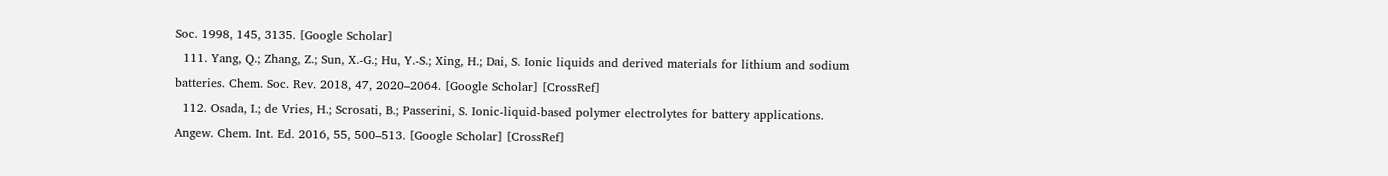Soc. 1998, 145, 3135. [Google Scholar]
  111. Yang, Q.; Zhang, Z.; Sun, X.-G.; Hu, Y.-S.; Xing, H.; Dai, S. Ionic liquids and derived materials for lithium and sodium batteries. Chem. Soc. Rev. 2018, 47, 2020–2064. [Google Scholar] [CrossRef]
  112. Osada, I.; de Vries, H.; Scrosati, B.; Passerini, S. Ionic-liquid-based polymer electrolytes for battery applications. Angew. Chem. Int. Ed. 2016, 55, 500–513. [Google Scholar] [CrossRef]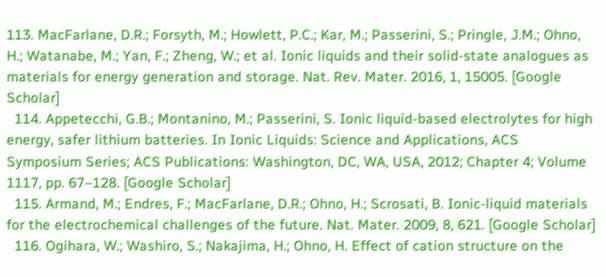113. MacFarlane, D.R.; Forsyth, M.; Howlett, P.C.; Kar, M.; Passerini, S.; Pringle, J.M.; Ohno, H.; Watanabe, M.; Yan, F.; Zheng, W.; et al. Ionic liquids and their solid-state analogues as materials for energy generation and storage. Nat. Rev. Mater. 2016, 1, 15005. [Google Scholar]
  114. Appetecchi, G.B.; Montanino, M.; Passerini, S. Ionic liquid-based electrolytes for high energy, safer lithium batteries. In Ionic Liquids: Science and Applications, ACS Symposium Series; ACS Publications: Washington, DC, WA, USA, 2012; Chapter 4; Volume 1117, pp. 67–128. [Google Scholar]
  115. Armand, M.; Endres, F.; MacFarlane, D.R.; Ohno, H.; Scrosati, B. Ionic-liquid materials for the electrochemical challenges of the future. Nat. Mater. 2009, 8, 621. [Google Scholar]
  116. Ogihara, W.; Washiro, S.; Nakajima, H.; Ohno, H. Effect of cation structure on the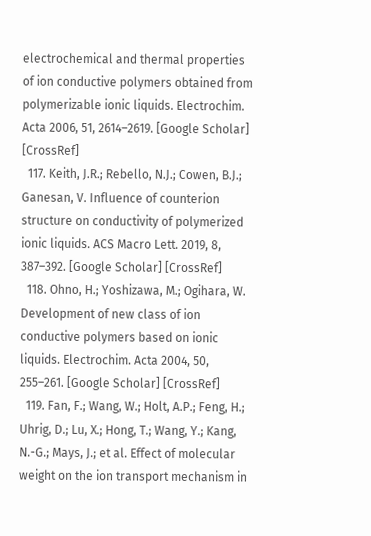electrochemical and thermal properties of ion conductive polymers obtained from polymerizable ionic liquids. Electrochim. Acta 2006, 51, 2614–2619. [Google Scholar] [CrossRef]
  117. Keith, J.R.; Rebello, N.J.; Cowen, B.J.; Ganesan, V. Influence of counterion structure on conductivity of polymerized ionic liquids. ACS Macro Lett. 2019, 8, 387–392. [Google Scholar] [CrossRef]
  118. Ohno, H.; Yoshizawa, M.; Ogihara, W. Development of new class of ion conductive polymers based on ionic liquids. Electrochim. Acta 2004, 50, 255–261. [Google Scholar] [CrossRef]
  119. Fan, F.; Wang, W.; Holt, A.P.; Feng, H.; Uhrig, D.; Lu, X.; Hong, T.; Wang, Y.; Kang, N.-G.; Mays, J.; et al. Effect of molecular weight on the ion transport mechanism in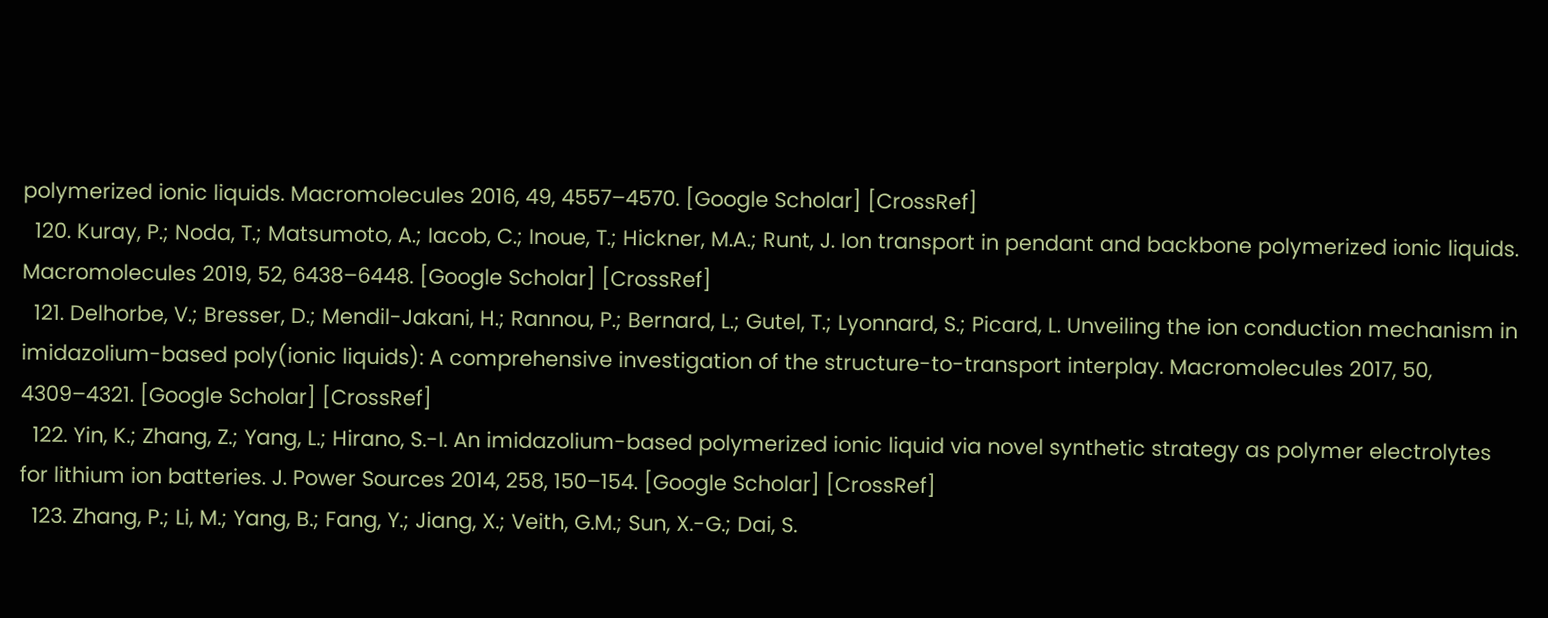polymerized ionic liquids. Macromolecules 2016, 49, 4557–4570. [Google Scholar] [CrossRef]
  120. Kuray, P.; Noda, T.; Matsumoto, A.; Iacob, C.; Inoue, T.; Hickner, M.A.; Runt, J. Ion transport in pendant and backbone polymerized ionic liquids. Macromolecules 2019, 52, 6438–6448. [Google Scholar] [CrossRef]
  121. Delhorbe, V.; Bresser, D.; Mendil-Jakani, H.; Rannou, P.; Bernard, L.; Gutel, T.; Lyonnard, S.; Picard, L. Unveiling the ion conduction mechanism in imidazolium-based poly(ionic liquids): A comprehensive investigation of the structure-to-transport interplay. Macromolecules 2017, 50, 4309–4321. [Google Scholar] [CrossRef]
  122. Yin, K.; Zhang, Z.; Yang, L.; Hirano, S.-I. An imidazolium-based polymerized ionic liquid via novel synthetic strategy as polymer electrolytes for lithium ion batteries. J. Power Sources 2014, 258, 150–154. [Google Scholar] [CrossRef]
  123. Zhang, P.; Li, M.; Yang, B.; Fang, Y.; Jiang, X.; Veith, G.M.; Sun, X.-G.; Dai, S.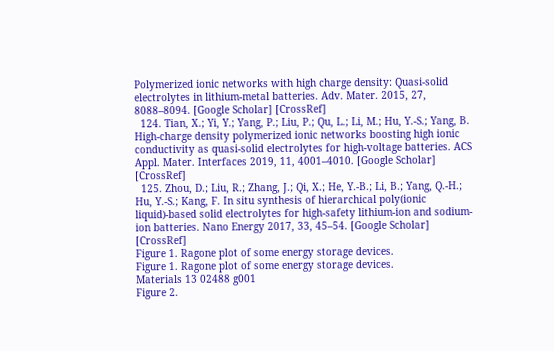Polymerized ionic networks with high charge density: Quasi-solid electrolytes in lithium-metal batteries. Adv. Mater. 2015, 27, 8088–8094. [Google Scholar] [CrossRef]
  124. Tian, X.; Yi, Y.; Yang, P.; Liu, P.; Qu, L.; Li, M.; Hu, Y.-S.; Yang, B. High-charge density polymerized ionic networks boosting high ionic conductivity as quasi-solid electrolytes for high-voltage batteries. ACS Appl. Mater. Interfaces 2019, 11, 4001–4010. [Google Scholar] [CrossRef]
  125. Zhou, D.; Liu, R.; Zhang, J.; Qi, X.; He, Y.-B.; Li, B.; Yang, Q.-H.; Hu, Y.-S.; Kang, F. In situ synthesis of hierarchical poly(ionic liquid)-based solid electrolytes for high-safety lithium-ion and sodium-ion batteries. Nano Energy 2017, 33, 45–54. [Google Scholar] [CrossRef]
Figure 1. Ragone plot of some energy storage devices.
Figure 1. Ragone plot of some energy storage devices.
Materials 13 02488 g001
Figure 2.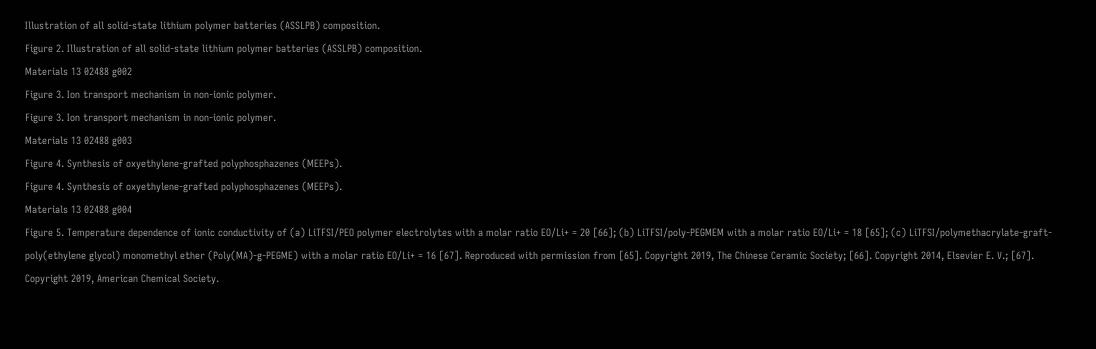Illustration of all solid-state lithium polymer batteries (ASSLPB) composition.
Figure 2. Illustration of all solid-state lithium polymer batteries (ASSLPB) composition.
Materials 13 02488 g002
Figure 3. Ion transport mechanism in non-ionic polymer.
Figure 3. Ion transport mechanism in non-ionic polymer.
Materials 13 02488 g003
Figure 4. Synthesis of oxyethylene-grafted polyphosphazenes (MEEPs).
Figure 4. Synthesis of oxyethylene-grafted polyphosphazenes (MEEPs).
Materials 13 02488 g004
Figure 5. Temperature dependence of ionic conductivity of (a) LiTFSI/PEO polymer electrolytes with a molar ratio EO/Li+ = 20 [66]; (b) LiTFSI/poly-PEGMEM with a molar ratio EO/Li+ = 18 [65]; (c) LiTFSI/polymethacrylate-graft-poly(ethylene glycol) monomethyl ether (Poly(MA)-g-PEGME) with a molar ratio EO/Li+ = 16 [67]. Reproduced with permission from [65]. Copyright 2019, The Chinese Ceramic Society; [66]. Copyright 2014, Elsevier E. V.; [67]. Copyright 2019, American Chemical Society.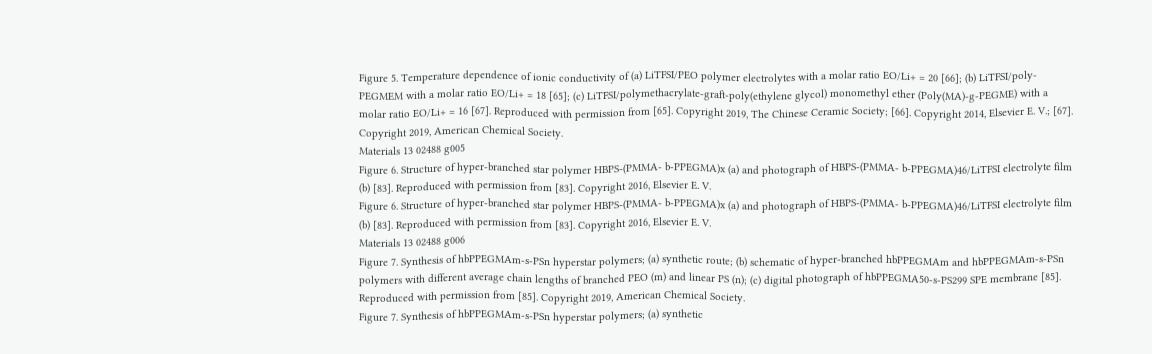Figure 5. Temperature dependence of ionic conductivity of (a) LiTFSI/PEO polymer electrolytes with a molar ratio EO/Li+ = 20 [66]; (b) LiTFSI/poly-PEGMEM with a molar ratio EO/Li+ = 18 [65]; (c) LiTFSI/polymethacrylate-graft-poly(ethylene glycol) monomethyl ether (Poly(MA)-g-PEGME) with a molar ratio EO/Li+ = 16 [67]. Reproduced with permission from [65]. Copyright 2019, The Chinese Ceramic Society; [66]. Copyright 2014, Elsevier E. V.; [67]. Copyright 2019, American Chemical Society.
Materials 13 02488 g005
Figure 6. Structure of hyper-branched star polymer HBPS-(PMMA- b-PPEGMA)x (a) and photograph of HBPS-(PMMA- b-PPEGMA)46/LiTFSI electrolyte film (b) [83]. Reproduced with permission from [83]. Copyright 2016, Elsevier E. V.
Figure 6. Structure of hyper-branched star polymer HBPS-(PMMA- b-PPEGMA)x (a) and photograph of HBPS-(PMMA- b-PPEGMA)46/LiTFSI electrolyte film (b) [83]. Reproduced with permission from [83]. Copyright 2016, Elsevier E. V.
Materials 13 02488 g006
Figure 7. Synthesis of hbPPEGMAm-s-PSn hyperstar polymers; (a) synthetic route; (b) schematic of hyper-branched hbPPEGMAm and hbPPEGMAm-s-PSn polymers with different average chain lengths of branched PEO (m) and linear PS (n); (c) digital photograph of hbPPEGMA50-s-PS299 SPE membrane [85]. Reproduced with permission from [85]. Copyright 2019, American Chemical Society.
Figure 7. Synthesis of hbPPEGMAm-s-PSn hyperstar polymers; (a) synthetic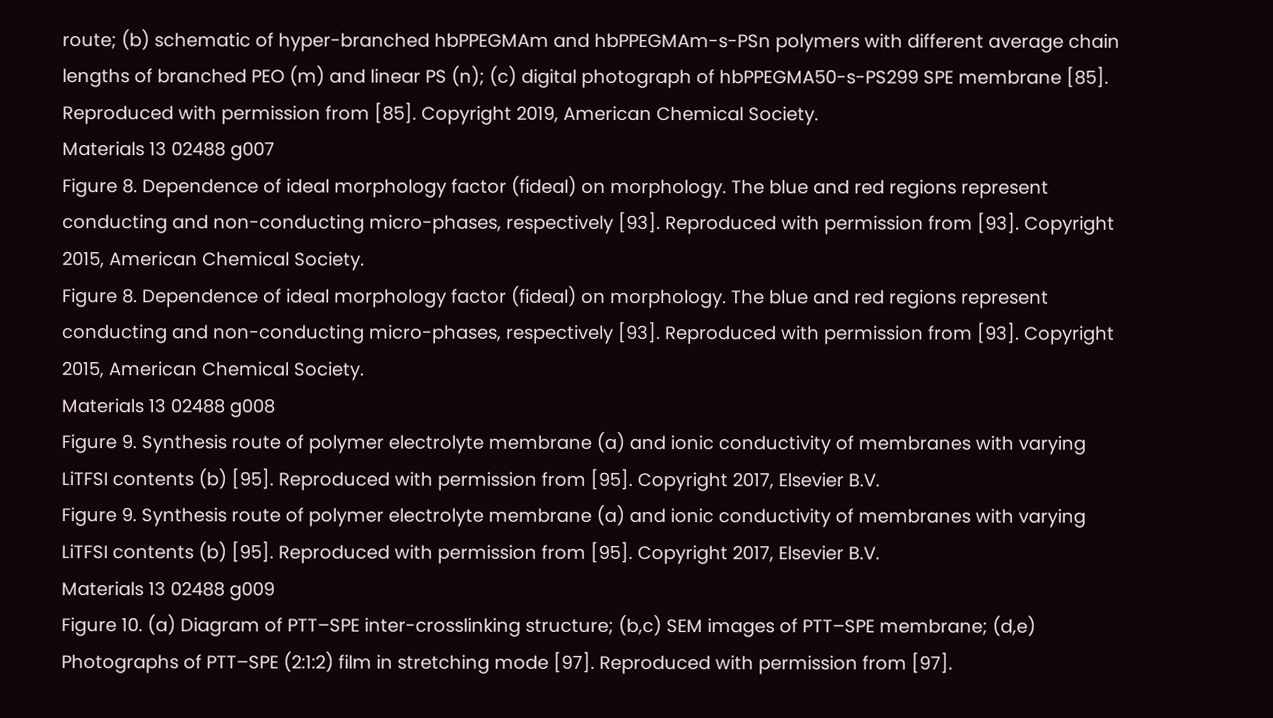route; (b) schematic of hyper-branched hbPPEGMAm and hbPPEGMAm-s-PSn polymers with different average chain lengths of branched PEO (m) and linear PS (n); (c) digital photograph of hbPPEGMA50-s-PS299 SPE membrane [85]. Reproduced with permission from [85]. Copyright 2019, American Chemical Society.
Materials 13 02488 g007
Figure 8. Dependence of ideal morphology factor (fideal) on morphology. The blue and red regions represent conducting and non-conducting micro-phases, respectively [93]. Reproduced with permission from [93]. Copyright 2015, American Chemical Society.
Figure 8. Dependence of ideal morphology factor (fideal) on morphology. The blue and red regions represent conducting and non-conducting micro-phases, respectively [93]. Reproduced with permission from [93]. Copyright 2015, American Chemical Society.
Materials 13 02488 g008
Figure 9. Synthesis route of polymer electrolyte membrane (a) and ionic conductivity of membranes with varying LiTFSI contents (b) [95]. Reproduced with permission from [95]. Copyright 2017, Elsevier B.V.
Figure 9. Synthesis route of polymer electrolyte membrane (a) and ionic conductivity of membranes with varying LiTFSI contents (b) [95]. Reproduced with permission from [95]. Copyright 2017, Elsevier B.V.
Materials 13 02488 g009
Figure 10. (a) Diagram of PTT–SPE inter-crosslinking structure; (b,c) SEM images of PTT–SPE membrane; (d,e) Photographs of PTT–SPE (2:1:2) film in stretching mode [97]. Reproduced with permission from [97].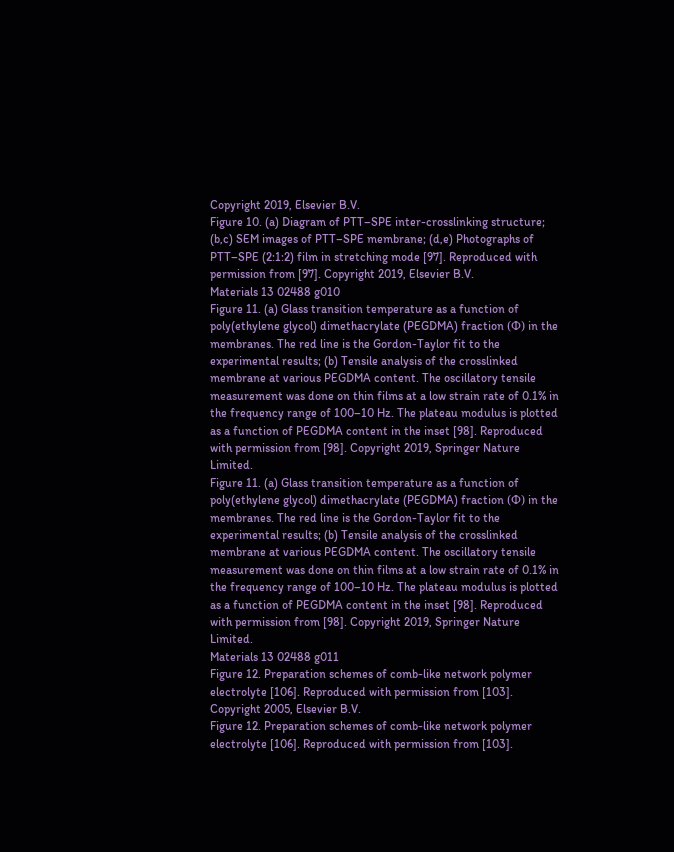Copyright 2019, Elsevier B.V.
Figure 10. (a) Diagram of PTT–SPE inter-crosslinking structure; (b,c) SEM images of PTT–SPE membrane; (d,e) Photographs of PTT–SPE (2:1:2) film in stretching mode [97]. Reproduced with permission from [97]. Copyright 2019, Elsevier B.V.
Materials 13 02488 g010
Figure 11. (a) Glass transition temperature as a function of poly(ethylene glycol) dimethacrylate (PEGDMA) fraction (Φ) in the membranes. The red line is the Gordon-Taylor fit to the experimental results; (b) Tensile analysis of the crosslinked membrane at various PEGDMA content. The oscillatory tensile measurement was done on thin films at a low strain rate of 0.1% in the frequency range of 100–10 Hz. The plateau modulus is plotted as a function of PEGDMA content in the inset [98]. Reproduced with permission from [98]. Copyright 2019, Springer Nature Limited.
Figure 11. (a) Glass transition temperature as a function of poly(ethylene glycol) dimethacrylate (PEGDMA) fraction (Φ) in the membranes. The red line is the Gordon-Taylor fit to the experimental results; (b) Tensile analysis of the crosslinked membrane at various PEGDMA content. The oscillatory tensile measurement was done on thin films at a low strain rate of 0.1% in the frequency range of 100–10 Hz. The plateau modulus is plotted as a function of PEGDMA content in the inset [98]. Reproduced with permission from [98]. Copyright 2019, Springer Nature Limited.
Materials 13 02488 g011
Figure 12. Preparation schemes of comb-like network polymer electrolyte [106]. Reproduced with permission from [103]. Copyright 2005, Elsevier B.V.
Figure 12. Preparation schemes of comb-like network polymer electrolyte [106]. Reproduced with permission from [103].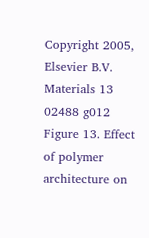Copyright 2005, Elsevier B.V.
Materials 13 02488 g012
Figure 13. Effect of polymer architecture on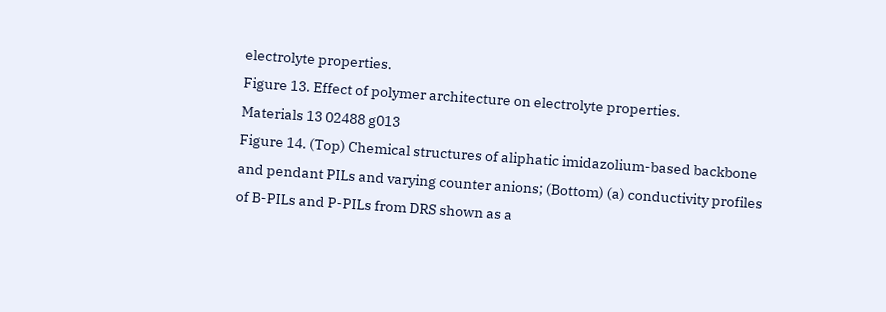electrolyte properties.
Figure 13. Effect of polymer architecture on electrolyte properties.
Materials 13 02488 g013
Figure 14. (Top) Chemical structures of aliphatic imidazolium-based backbone and pendant PILs and varying counter anions; (Bottom) (a) conductivity profiles of B-PILs and P-PILs from DRS shown as a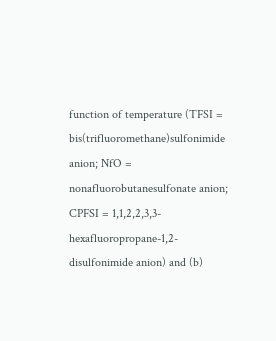function of temperature (TFSI = bis(trifluoromethane)sulfonimide anion; NfO = nonafluorobutanesulfonate anion; CPFSI = 1,1,2,2,3,3-hexafluoropropane-1,2-disulfonimide anion) and (b)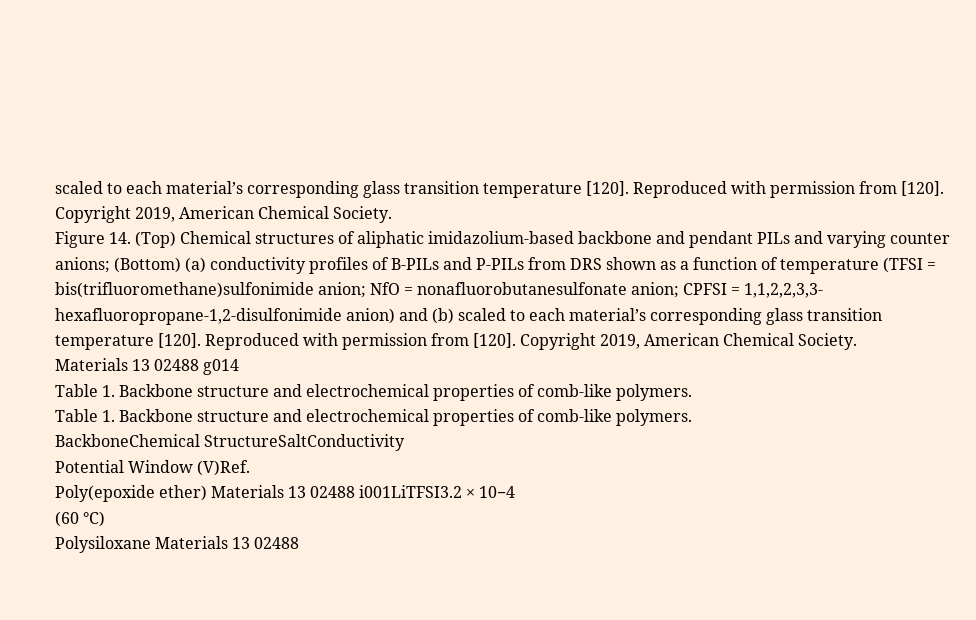scaled to each material’s corresponding glass transition temperature [120]. Reproduced with permission from [120]. Copyright 2019, American Chemical Society.
Figure 14. (Top) Chemical structures of aliphatic imidazolium-based backbone and pendant PILs and varying counter anions; (Bottom) (a) conductivity profiles of B-PILs and P-PILs from DRS shown as a function of temperature (TFSI = bis(trifluoromethane)sulfonimide anion; NfO = nonafluorobutanesulfonate anion; CPFSI = 1,1,2,2,3,3-hexafluoropropane-1,2-disulfonimide anion) and (b) scaled to each material’s corresponding glass transition temperature [120]. Reproduced with permission from [120]. Copyright 2019, American Chemical Society.
Materials 13 02488 g014
Table 1. Backbone structure and electrochemical properties of comb-like polymers.
Table 1. Backbone structure and electrochemical properties of comb-like polymers.
BackboneChemical StructureSaltConductivity
Potential Window (V)Ref.
Poly(epoxide ether) Materials 13 02488 i001LiTFSI3.2 × 10−4
(60 °C)
Polysiloxane Materials 13 02488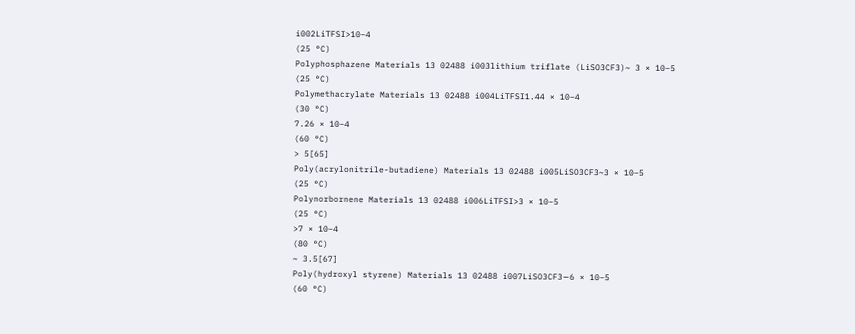i002LiTFSI>10−4
(25 °C)
Polyphosphazene Materials 13 02488 i003lithium triflate (LiSO3CF3)~ 3 × 10−5
(25 °C)
Polymethacrylate Materials 13 02488 i004LiTFSI1.44 × 10−4
(30 °C)
7.26 × 10−4
(60 °C)
> 5[65]
Poly(acrylonitrile-butadiene) Materials 13 02488 i005LiSO3CF3~3 × 10−5
(25 °C)
Polynorbornene Materials 13 02488 i006LiTFSI>3 × 10−5
(25 °C)
>7 × 10−4
(80 °C)
~ 3.5[67]
Poly(hydroxyl styrene) Materials 13 02488 i007LiSO3CF3∼6 × 10−5
(60 °C)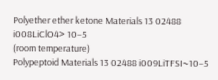Polyether ether ketone Materials 13 02488 i008LiClO4> 10−5
(room temperature)
Polypeptoid Materials 13 02488 i009LiTFSI~10−5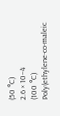(50 °C)
2.6 × 10−4
(100 °C)
Poly(ethylene-co-maleic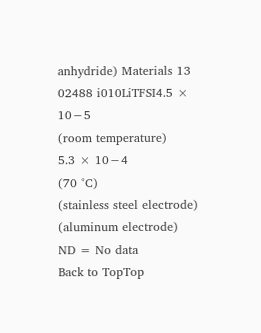anhydride) Materials 13 02488 i010LiTFSI4.5 × 10−5
(room temperature)
5.3 × 10−4
(70 °C)
(stainless steel electrode)
(aluminum electrode)
ND = No data
Back to TopTop